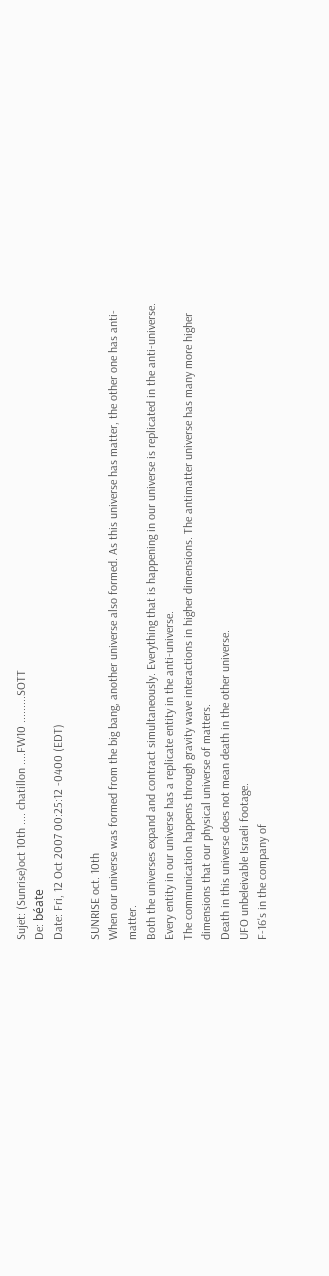Sujet: (Sunrise)oct 10th .... chatillon ....FW10 .........SOTT
De: béate
Date: Fri, 12 Oct 2007 00:25:12 -0400 (EDT)

SUNRISE oct. 10th
When our universe was formed from the big bang, another universe also formed. As this universe has matter, the other one has anti-matter.
Both the universes expand and contract simultaneously. Everything that is happening in our universe is replicated in the anti-universe. Every entity in our universe has a replicate entity in the anti-universe.
The communication happens through gravity wave interactions in higher dimensions. The antimatter universe has many more higher dimensions that our physical universe of matters.
Death in this universe does not mean death in the other universe.
UFO unbeleivable Israeli footage.
F-16's in the company of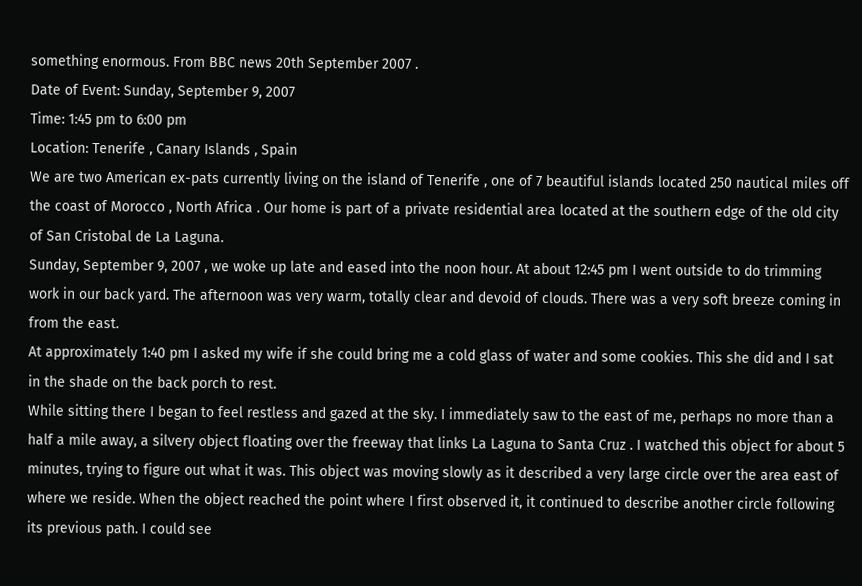something enormous. From BBC news 20th September 2007 .
Date of Event: Sunday, September 9, 2007
Time: 1:45 pm to 6:00 pm
Location: Tenerife , Canary Islands , Spain
We are two American ex-pats currently living on the island of Tenerife , one of 7 beautiful islands located 250 nautical miles off the coast of Morocco , North Africa . Our home is part of a private residential area located at the southern edge of the old city of San Cristobal de La Laguna.
Sunday, September 9, 2007 , we woke up late and eased into the noon hour. At about 12:45 pm I went outside to do trimming work in our back yard. The afternoon was very warm, totally clear and devoid of clouds. There was a very soft breeze coming in from the east.
At approximately 1:40 pm I asked my wife if she could bring me a cold glass of water and some cookies. This she did and I sat in the shade on the back porch to rest.
While sitting there I began to feel restless and gazed at the sky. I immediately saw to the east of me, perhaps no more than a half a mile away, a silvery object floating over the freeway that links La Laguna to Santa Cruz . I watched this object for about 5 minutes, trying to figure out what it was. This object was moving slowly as it described a very large circle over the area east of where we reside. When the object reached the point where I first observed it, it continued to describe another circle following its previous path. I could see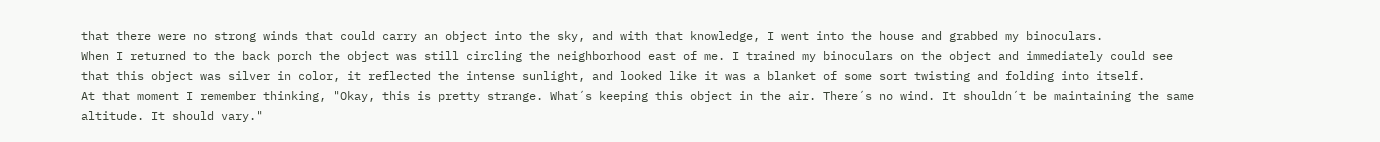that there were no strong winds that could carry an object into the sky, and with that knowledge, I went into the house and grabbed my binoculars.
When I returned to the back porch the object was still circling the neighborhood east of me. I trained my binoculars on the object and immediately could see that this object was silver in color, it reflected the intense sunlight, and looked like it was a blanket of some sort twisting and folding into itself.
At that moment I remember thinking, "Okay, this is pretty strange. What´s keeping this object in the air. There´s no wind. It shouldn´t be maintaining the same altitude. It should vary."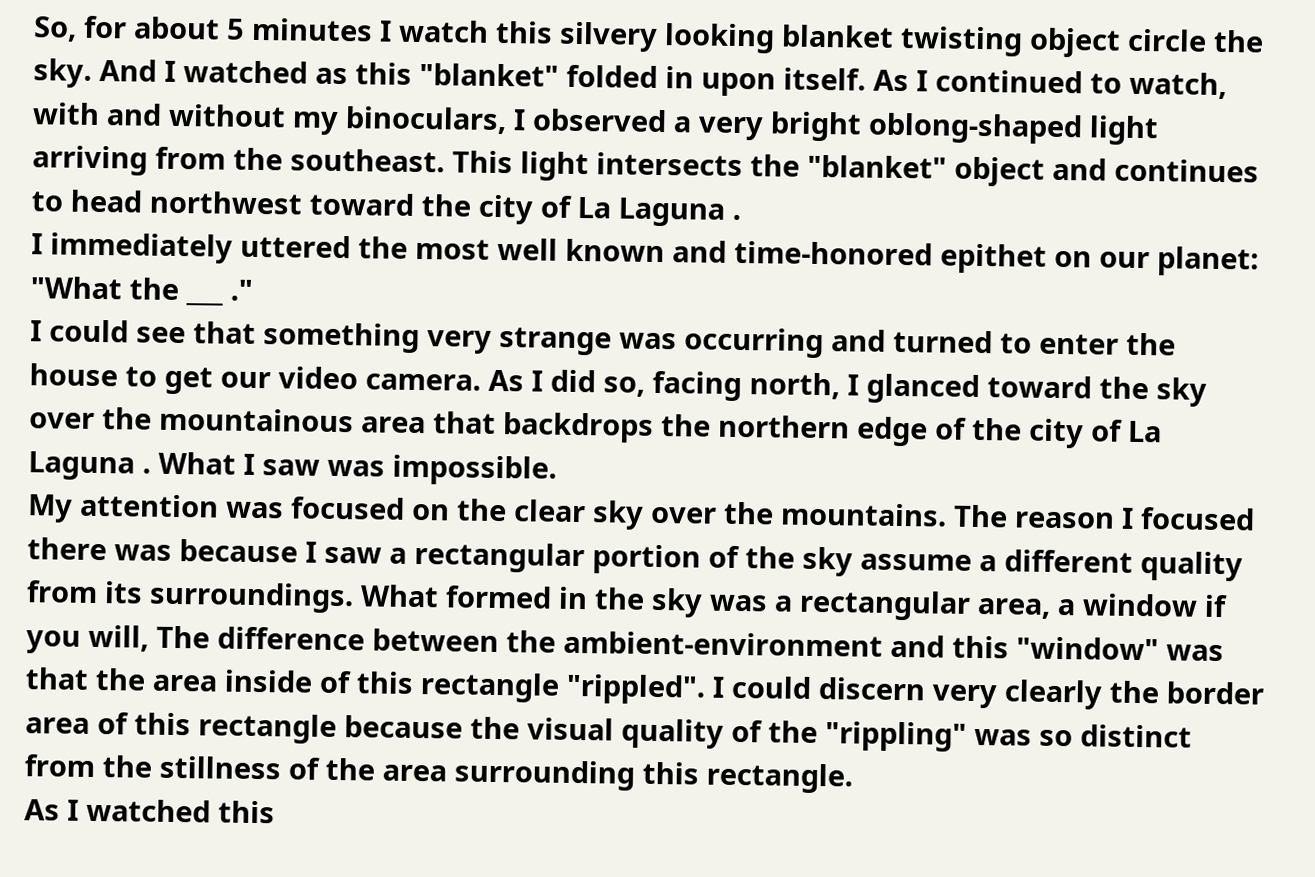So, for about 5 minutes I watch this silvery looking blanket twisting object circle the sky. And I watched as this "blanket" folded in upon itself. As I continued to watch, with and without my binoculars, I observed a very bright oblong-shaped light arriving from the southeast. This light intersects the "blanket" object and continues to head northwest toward the city of La Laguna .
I immediately uttered the most well known and time-honored epithet on our planet: "What the ___ ."
I could see that something very strange was occurring and turned to enter the house to get our video camera. As I did so, facing north, I glanced toward the sky over the mountainous area that backdrops the northern edge of the city of La Laguna . What I saw was impossible.
My attention was focused on the clear sky over the mountains. The reason I focused there was because I saw a rectangular portion of the sky assume a different quality from its surroundings. What formed in the sky was a rectangular area, a window if you will, The difference between the ambient-environment and this "window" was that the area inside of this rectangle "rippled". I could discern very clearly the border area of this rectangle because the visual quality of the "rippling" was so distinct from the stillness of the area surrounding this rectangle.
As I watched this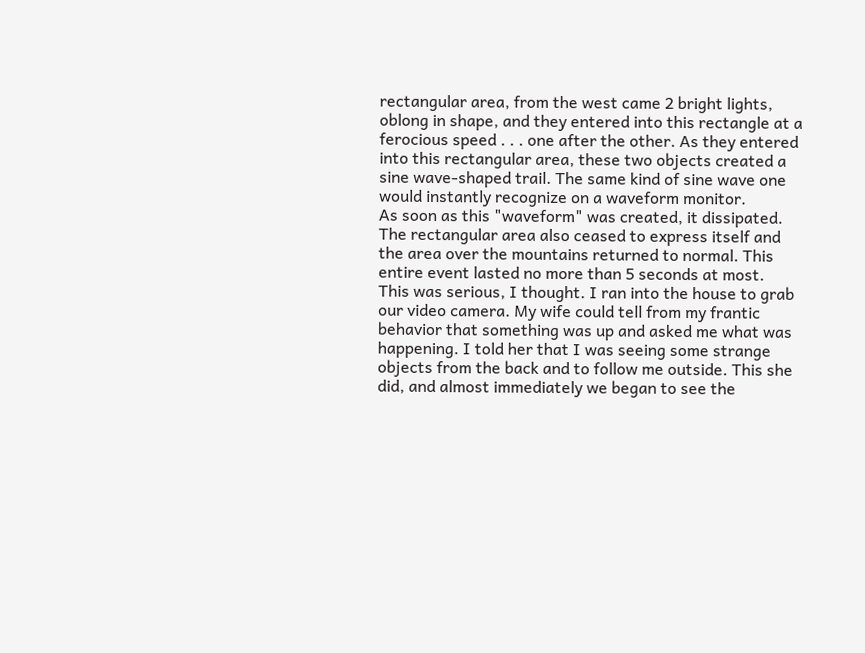rectangular area, from the west came 2 bright lights, oblong in shape, and they entered into this rectangle at a ferocious speed . . . one after the other. As they entered into this rectangular area, these two objects created a sine wave-shaped trail. The same kind of sine wave one would instantly recognize on a waveform monitor.
As soon as this "waveform" was created, it dissipated. The rectangular area also ceased to express itself and the area over the mountains returned to normal. This entire event lasted no more than 5 seconds at most.
This was serious, I thought. I ran into the house to grab our video camera. My wife could tell from my frantic behavior that something was up and asked me what was happening. I told her that I was seeing some strange objects from the back and to follow me outside. This she did, and almost immediately we began to see the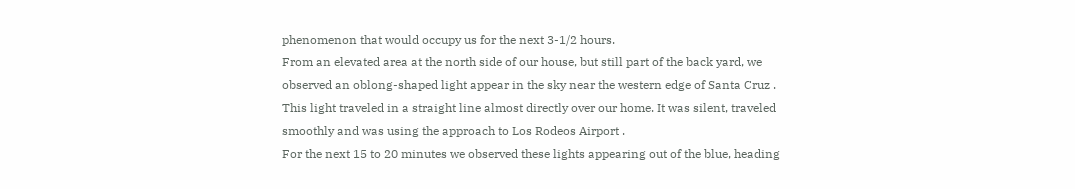phenomenon that would occupy us for the next 3-1/2 hours.
From an elevated area at the north side of our house, but still part of the back yard, we observed an oblong-shaped light appear in the sky near the western edge of Santa Cruz . This light traveled in a straight line almost directly over our home. It was silent, traveled smoothly and was using the approach to Los Rodeos Airport .
For the next 15 to 20 minutes we observed these lights appearing out of the blue, heading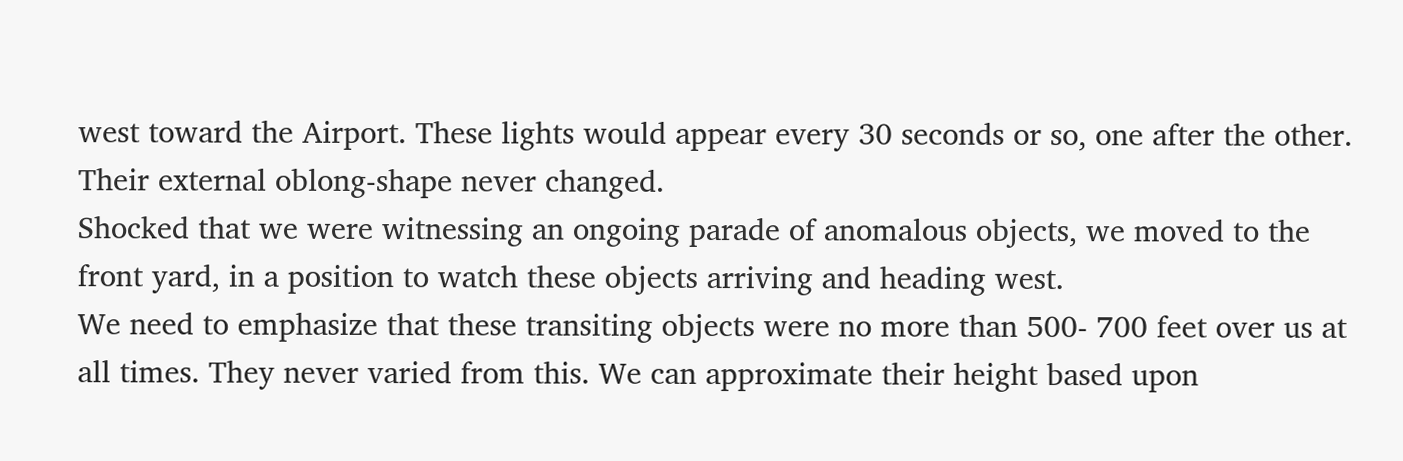west toward the Airport. These lights would appear every 30 seconds or so, one after the other. Their external oblong-shape never changed.
Shocked that we were witnessing an ongoing parade of anomalous objects, we moved to the front yard, in a position to watch these objects arriving and heading west.
We need to emphasize that these transiting objects were no more than 500- 700 feet over us at all times. They never varied from this. We can approximate their height based upon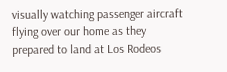visually watching passenger aircraft flying over our home as they prepared to land at Los Rodeos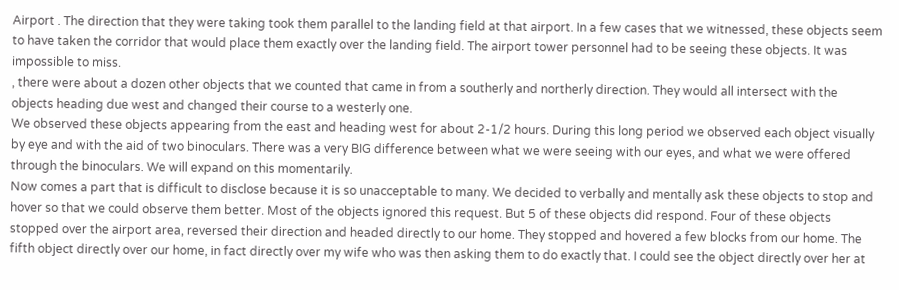Airport . The direction that they were taking took them parallel to the landing field at that airport. In a few cases that we witnessed, these objects seem to have taken the corridor that would place them exactly over the landing field. The airport tower personnel had to be seeing these objects. It was impossible to miss.
, there were about a dozen other objects that we counted that came in from a southerly and northerly direction. They would all intersect with the objects heading due west and changed their course to a westerly one.
We observed these objects appearing from the east and heading west for about 2-1/2 hours. During this long period we observed each object visually by eye and with the aid of two binoculars. There was a very BIG difference between what we were seeing with our eyes, and what we were offered through the binoculars. We will expand on this momentarily.
Now comes a part that is difficult to disclose because it is so unacceptable to many. We decided to verbally and mentally ask these objects to stop and hover so that we could observe them better. Most of the objects ignored this request. But 5 of these objects did respond. Four of these objects stopped over the airport area, reversed their direction and headed directly to our home. They stopped and hovered a few blocks from our home. The fifth object directly over our home, in fact directly over my wife who was then asking them to do exactly that. I could see the object directly over her at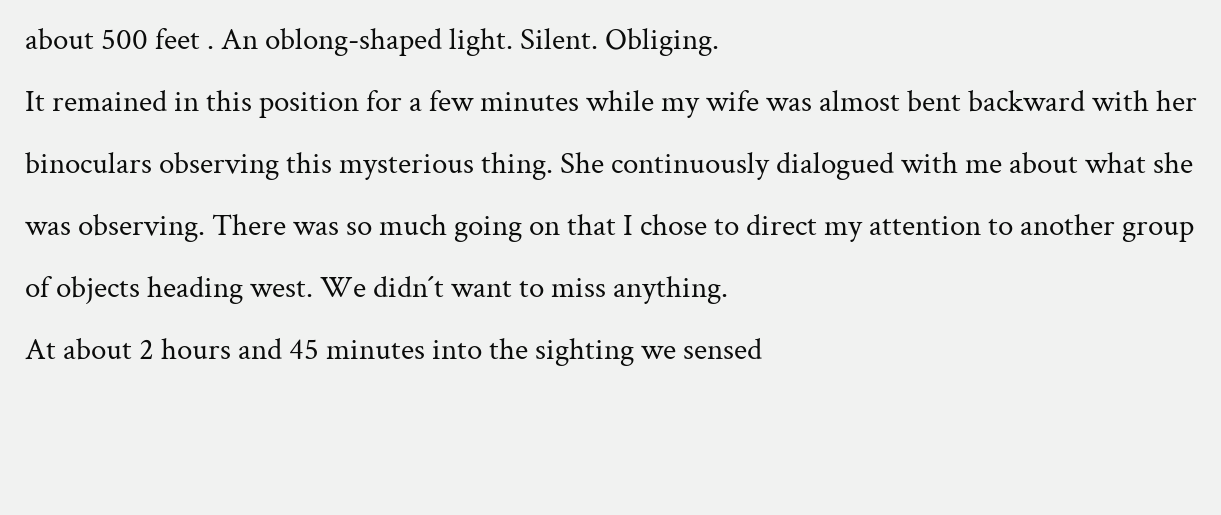about 500 feet . An oblong-shaped light. Silent. Obliging.
It remained in this position for a few minutes while my wife was almost bent backward with her binoculars observing this mysterious thing. She continuously dialogued with me about what she was observing. There was so much going on that I chose to direct my attention to another group of objects heading west. We didn´t want to miss anything.
At about 2 hours and 45 minutes into the sighting we sensed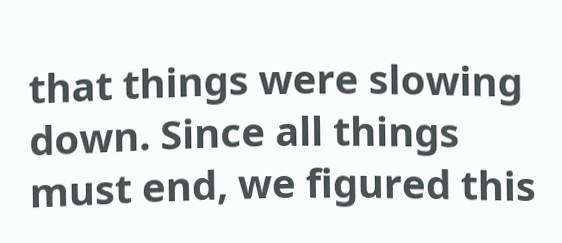that things were slowing down. Since all things must end, we figured this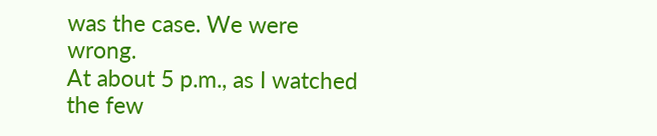was the case. We were wrong.
At about 5 p.m., as I watched the few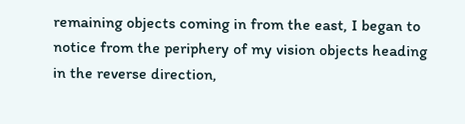remaining objects coming in from the east, I began to notice from the periphery of my vision objects heading in the reverse direction,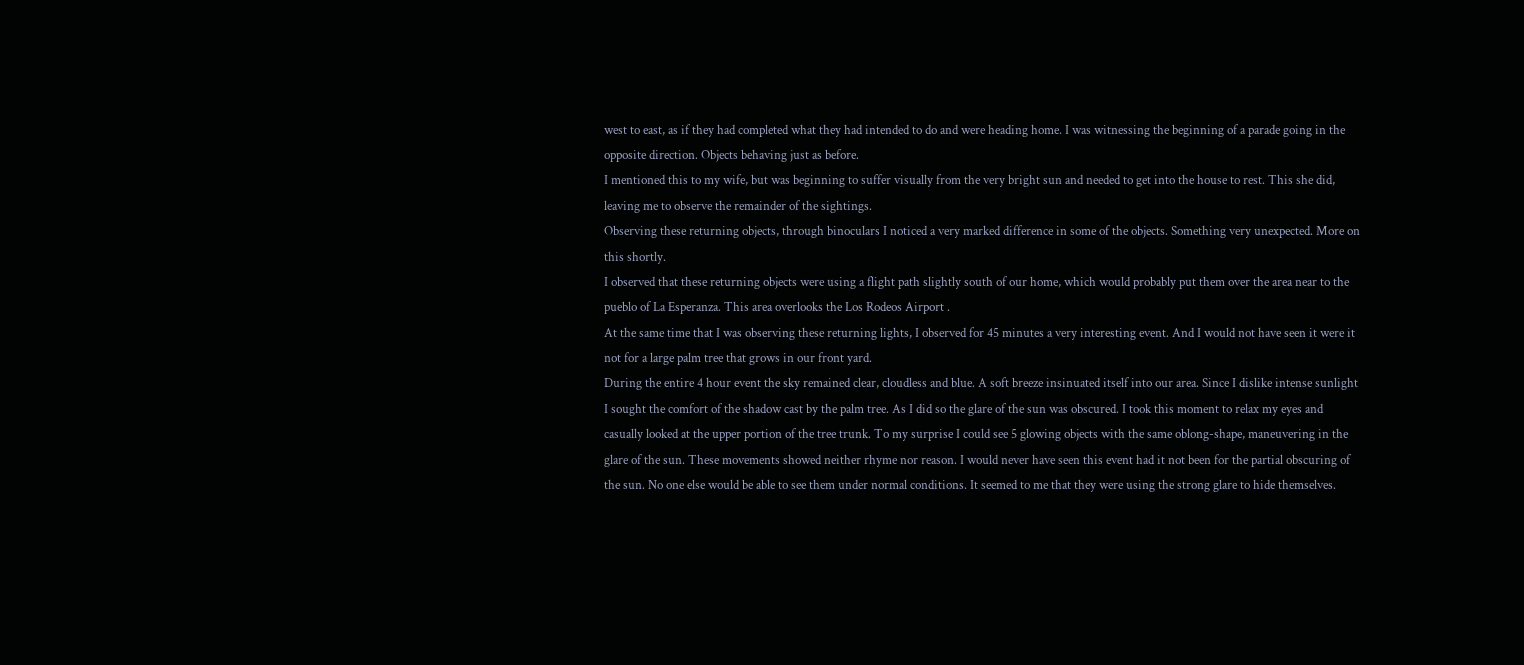west to east, as if they had completed what they had intended to do and were heading home. I was witnessing the beginning of a parade going in the opposite direction. Objects behaving just as before.
I mentioned this to my wife, but was beginning to suffer visually from the very bright sun and needed to get into the house to rest. This she did, leaving me to observe the remainder of the sightings.
Observing these returning objects, through binoculars I noticed a very marked difference in some of the objects. Something very unexpected. More on this shortly.
I observed that these returning objects were using a flight path slightly south of our home, which would probably put them over the area near to the pueblo of La Esperanza. This area overlooks the Los Rodeos Airport .
At the same time that I was observing these returning lights, I observed for 45 minutes a very interesting event. And I would not have seen it were it not for a large palm tree that grows in our front yard.
During the entire 4 hour event the sky remained clear, cloudless and blue. A soft breeze insinuated itself into our area. Since I dislike intense sunlight I sought the comfort of the shadow cast by the palm tree. As I did so the glare of the sun was obscured. I took this moment to relax my eyes and casually looked at the upper portion of the tree trunk. To my surprise I could see 5 glowing objects with the same oblong-shape, maneuvering in the glare of the sun. These movements showed neither rhyme nor reason. I would never have seen this event had it not been for the partial obscuring of the sun. No one else would be able to see them under normal conditions. It seemed to me that they were using the strong glare to hide themselves.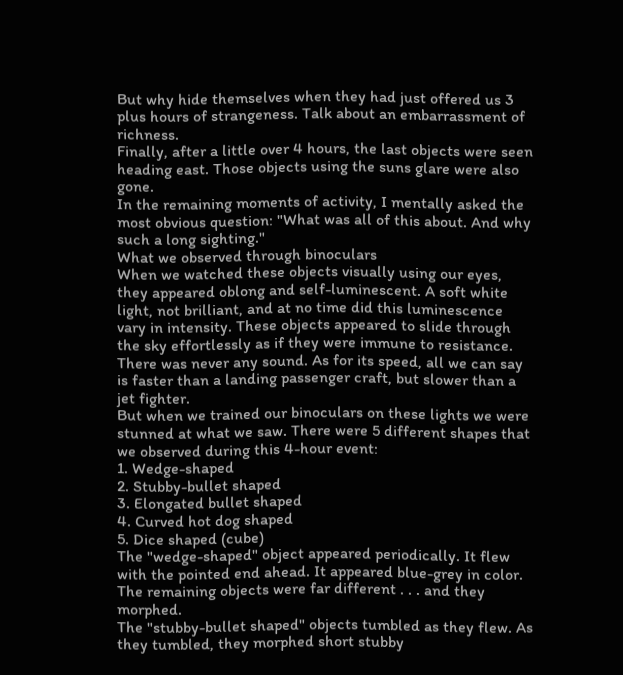But why hide themselves when they had just offered us 3 plus hours of strangeness. Talk about an embarrassment of richness.
Finally, after a little over 4 hours, the last objects were seen heading east. Those objects using the suns glare were also gone.
In the remaining moments of activity, I mentally asked the most obvious question: "What was all of this about. And why such a long sighting."
What we observed through binoculars
When we watched these objects visually using our eyes, they appeared oblong and self-luminescent. A soft white light, not brilliant, and at no time did this luminescence vary in intensity. These objects appeared to slide through the sky effortlessly as if they were immune to resistance. There was never any sound. As for its speed, all we can say is faster than a landing passenger craft, but slower than a jet fighter.
But when we trained our binoculars on these lights we were stunned at what we saw. There were 5 different shapes that we observed during this 4-hour event:
1. Wedge-shaped
2. Stubby-bullet shaped
3. Elongated bullet shaped
4. Curved hot dog shaped
5. Dice shaped (cube)
The "wedge-shaped" object appeared periodically. It flew with the pointed end ahead. It appeared blue-grey in color.
The remaining objects were far different . . . and they morphed.
The "stubby-bullet shaped" objects tumbled as they flew. As they tumbled, they morphed short stubby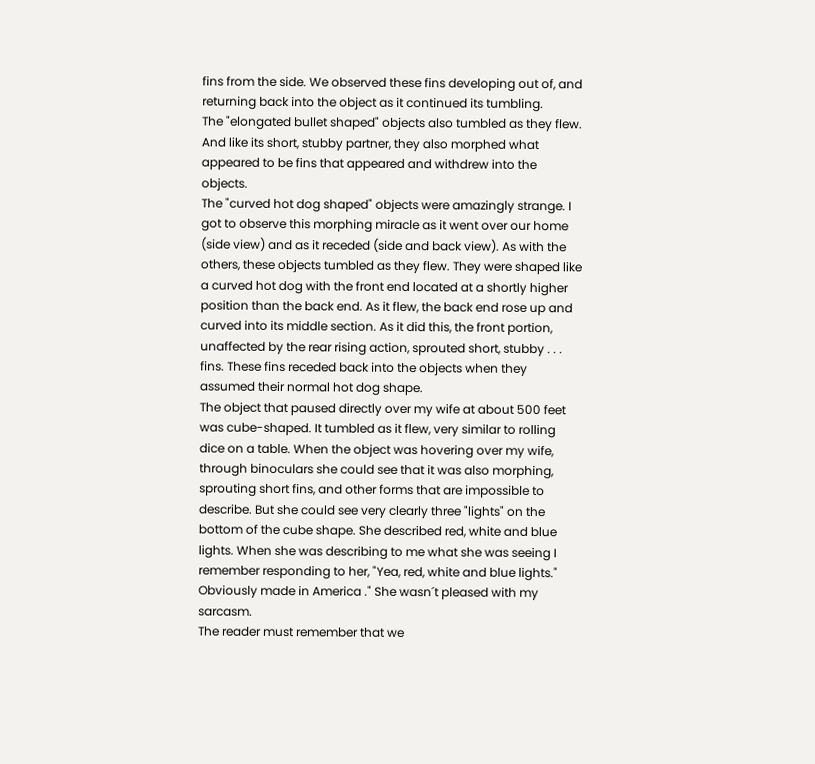fins from the side. We observed these fins developing out of, and returning back into the object as it continued its tumbling.
The "elongated bullet shaped" objects also tumbled as they flew. And like its short, stubby partner, they also morphed what appeared to be fins that appeared and withdrew into the objects.
The "curved hot dog shaped" objects were amazingly strange. I got to observe this morphing miracle as it went over our home (side view) and as it receded (side and back view). As with the others, these objects tumbled as they flew. They were shaped like a curved hot dog with the front end located at a shortly higher position than the back end. As it flew, the back end rose up and curved into its middle section. As it did this, the front portion, unaffected by the rear rising action, sprouted short, stubby . . . fins. These fins receded back into the objects when they assumed their normal hot dog shape.
The object that paused directly over my wife at about 500 feet was cube-shaped. It tumbled as it flew, very similar to rolling dice on a table. When the object was hovering over my wife, through binoculars she could see that it was also morphing, sprouting short fins, and other forms that are impossible to describe. But she could see very clearly three "lights" on the bottom of the cube shape. She described red, white and blue lights. When she was describing to me what she was seeing I remember responding to her, "Yea, red, white and blue lights." Obviously made in America ." She wasn´t pleased with my sarcasm.
The reader must remember that we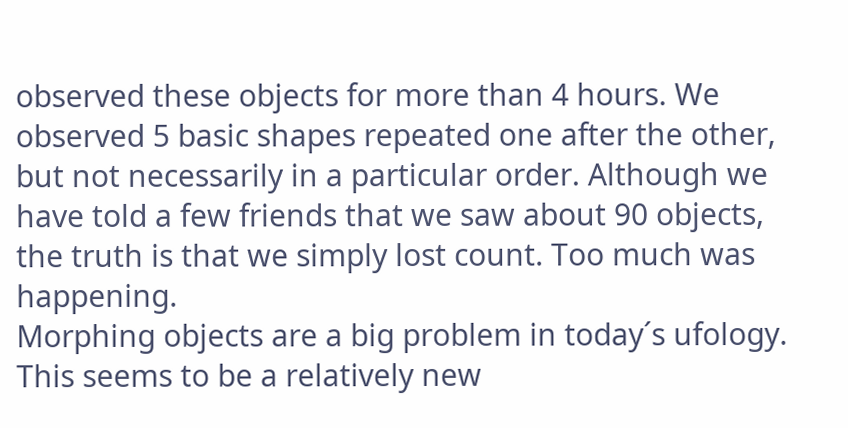observed these objects for more than 4 hours. We observed 5 basic shapes repeated one after the other, but not necessarily in a particular order. Although we have told a few friends that we saw about 90 objects, the truth is that we simply lost count. Too much was happening.
Morphing objects are a big problem in today´s ufology. This seems to be a relatively new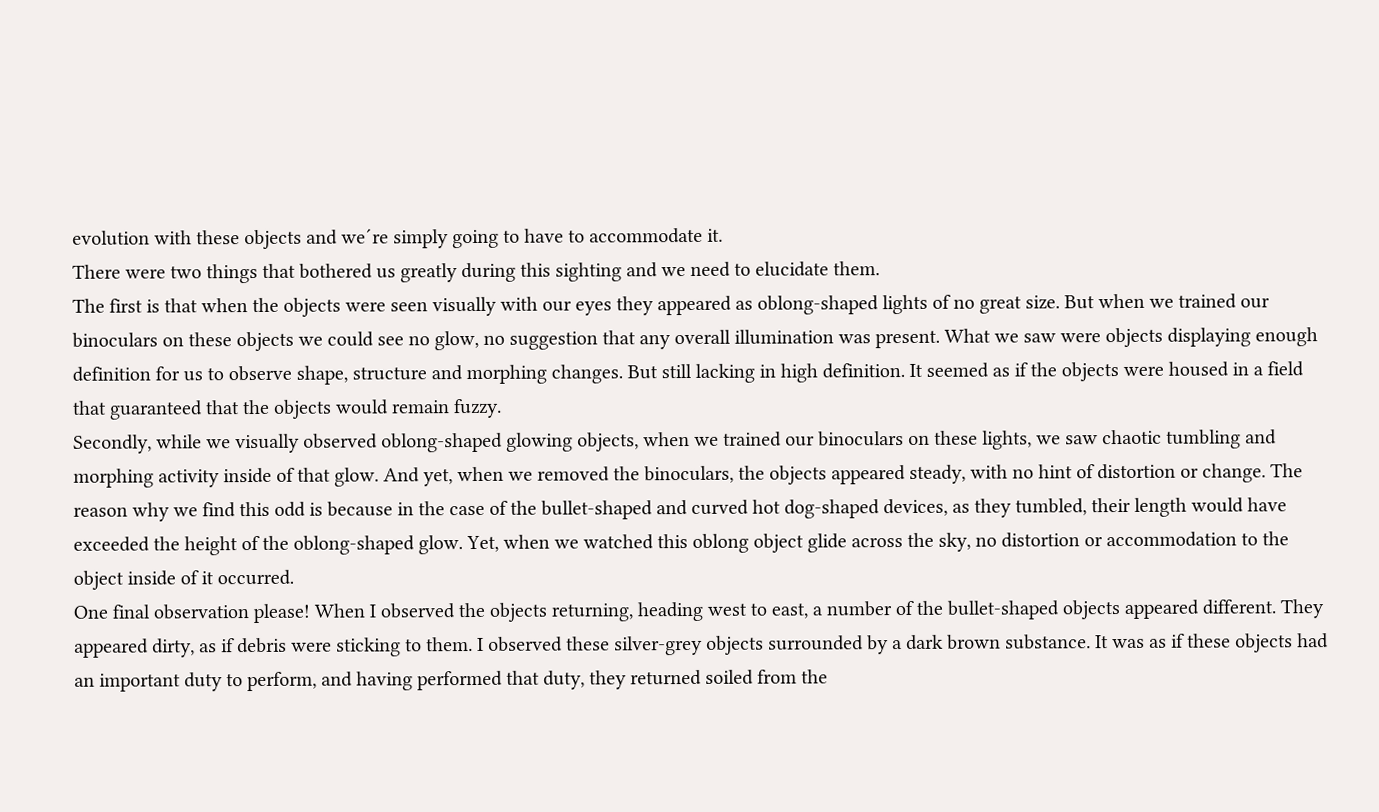evolution with these objects and we´re simply going to have to accommodate it.
There were two things that bothered us greatly during this sighting and we need to elucidate them.
The first is that when the objects were seen visually with our eyes they appeared as oblong-shaped lights of no great size. But when we trained our binoculars on these objects we could see no glow, no suggestion that any overall illumination was present. What we saw were objects displaying enough definition for us to observe shape, structure and morphing changes. But still lacking in high definition. It seemed as if the objects were housed in a field that guaranteed that the objects would remain fuzzy.
Secondly, while we visually observed oblong-shaped glowing objects, when we trained our binoculars on these lights, we saw chaotic tumbling and morphing activity inside of that glow. And yet, when we removed the binoculars, the objects appeared steady, with no hint of distortion or change. The reason why we find this odd is because in the case of the bullet-shaped and curved hot dog-shaped devices, as they tumbled, their length would have exceeded the height of the oblong-shaped glow. Yet, when we watched this oblong object glide across the sky, no distortion or accommodation to the object inside of it occurred.
One final observation please! When I observed the objects returning, heading west to east, a number of the bullet-shaped objects appeared different. They appeared dirty, as if debris were sticking to them. I observed these silver-grey objects surrounded by a dark brown substance. It was as if these objects had an important duty to perform, and having performed that duty, they returned soiled from the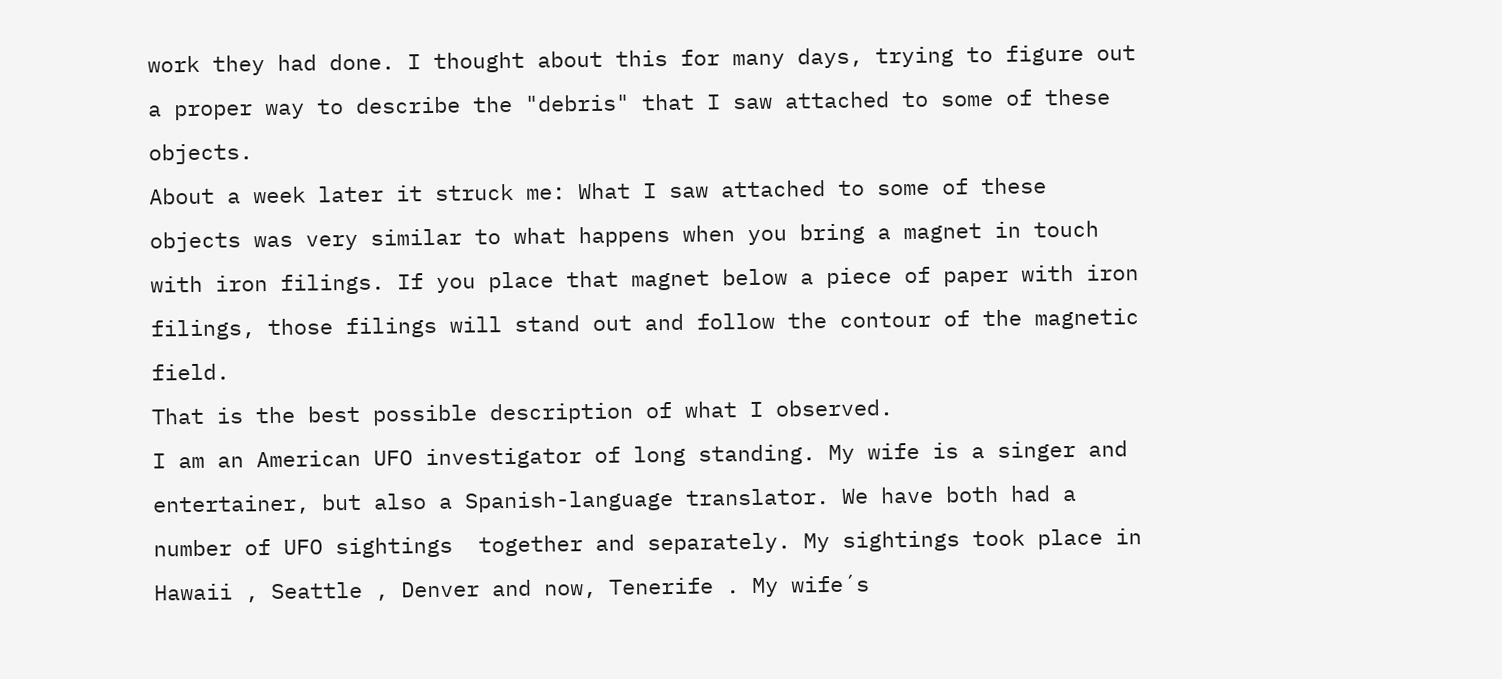work they had done. I thought about this for many days, trying to figure out a proper way to describe the "debris" that I saw attached to some of these objects.
About a week later it struck me: What I saw attached to some of these objects was very similar to what happens when you bring a magnet in touch with iron filings. If you place that magnet below a piece of paper with iron filings, those filings will stand out and follow the contour of the magnetic field.
That is the best possible description of what I observed.
I am an American UFO investigator of long standing. My wife is a singer and entertainer, but also a Spanish-language translator. We have both had a number of UFO sightings  together and separately. My sightings took place in Hawaii , Seattle , Denver and now, Tenerife . My wife´s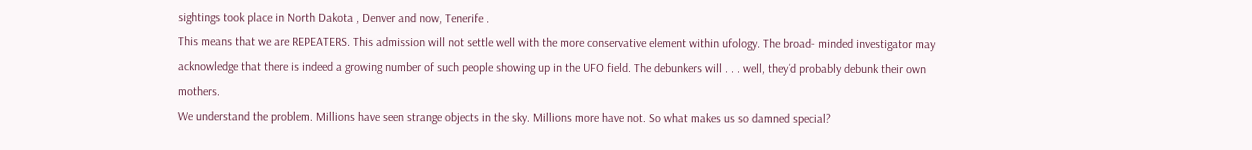sightings took place in North Dakota , Denver and now, Tenerife .
This means that we are REPEATERS. This admission will not settle well with the more conservative element within ufology. The broad- minded investigator may acknowledge that there is indeed a growing number of such people showing up in the UFO field. The debunkers will . . . well, they´d probably debunk their own mothers.
We understand the problem. Millions have seen strange objects in the sky. Millions more have not. So what makes us so damned special?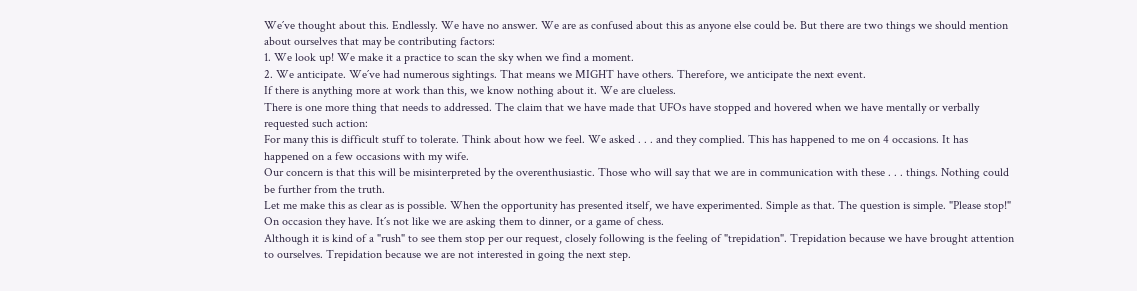We´ve thought about this. Endlessly. We have no answer. We are as confused about this as anyone else could be. But there are two things we should mention about ourselves that may be contributing factors:
1. We look up! We make it a practice to scan the sky when we find a moment.
2. We anticipate. We´ve had numerous sightings. That means we MIGHT have others. Therefore, we anticipate the next event.
If there is anything more at work than this, we know nothing about it. We are clueless.
There is one more thing that needs to addressed. The claim that we have made that UFOs have stopped and hovered when we have mentally or verbally requested such action:
For many this is difficult stuff to tolerate. Think about how we feel. We asked . . . and they complied. This has happened to me on 4 occasions. It has happened on a few occasions with my wife.
Our concern is that this will be misinterpreted by the overenthusiastic. Those who will say that we are in communication with these . . . things. Nothing could be further from the truth.
Let me make this as clear as is possible. When the opportunity has presented itself, we have experimented. Simple as that. The question is simple. "Please stop!" On occasion they have. It´s not like we are asking them to dinner, or a game of chess.
Although it is kind of a "rush" to see them stop per our request, closely following is the feeling of "trepidation". Trepidation because we have brought attention to ourselves. Trepidation because we are not interested in going the next step.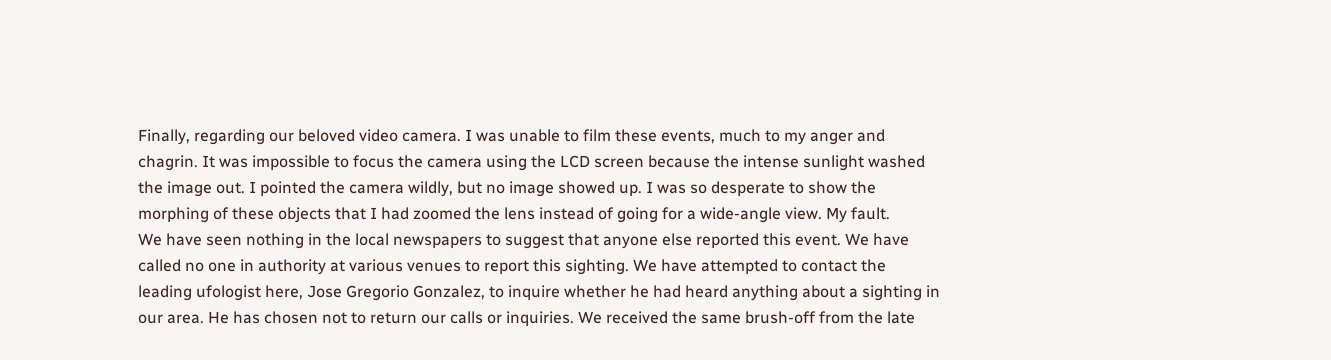Finally, regarding our beloved video camera. I was unable to film these events, much to my anger and chagrin. It was impossible to focus the camera using the LCD screen because the intense sunlight washed the image out. I pointed the camera wildly, but no image showed up. I was so desperate to show the morphing of these objects that I had zoomed the lens instead of going for a wide-angle view. My fault.
We have seen nothing in the local newspapers to suggest that anyone else reported this event. We have called no one in authority at various venues to report this sighting. We have attempted to contact the leading ufologist here, Jose Gregorio Gonzalez, to inquire whether he had heard anything about a sighting in our area. He has chosen not to return our calls or inquiries. We received the same brush-off from the late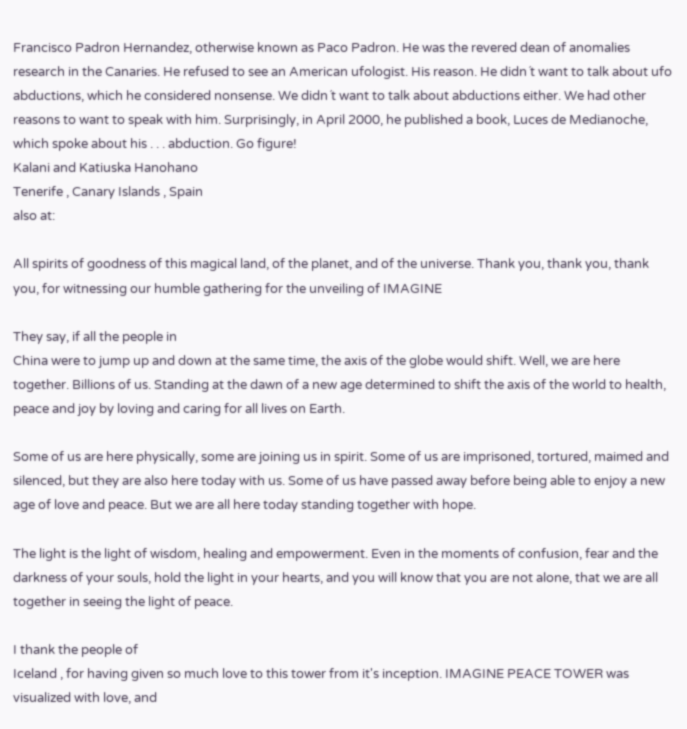Francisco Padron Hernandez, otherwise known as Paco Padron. He was the revered dean of anomalies research in the Canaries. He refused to see an American ufologist. His reason. He didn´t want to talk about ufo abductions, which he considered nonsense. We didn´t want to talk about abductions either. We had other reasons to want to speak with him. Surprisingly, in April 2000, he published a book, Luces de Medianoche, which spoke about his . . . abduction. Go figure!
Kalani and Katiuska Hanohano
Tenerife , Canary Islands , Spain
also at:

All spirits of goodness of this magical land, of the planet, and of the universe. Thank you, thank you, thank you, for witnessing our humble gathering for the unveiling of IMAGINE

They say, if all the people in
China were to jump up and down at the same time, the axis of the globe would shift. Well, we are here together. Billions of us. Standing at the dawn of a new age determined to shift the axis of the world to health, peace and joy by loving and caring for all lives on Earth.

Some of us are here physically, some are joining us in spirit. Some of us are imprisoned, tortured, maimed and silenced, but they are also here today with us. Some of us have passed away before being able to enjoy a new age of love and peace. But we are all here today standing together with hope.

The light is the light of wisdom, healing and empowerment. Even in the moments of confusion, fear and the darkness of your souls, hold the light in your hearts, and you will know that you are not alone, that we are all together in seeing the light of peace.

I thank the people of
Iceland , for having given so much love to this tower from it's inception. IMAGINE PEACE TOWER was visualized with love, and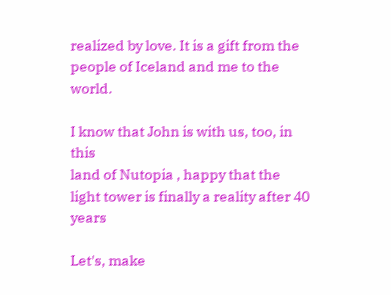realized by love. It is a gift from the people of Iceland and me to the world.

I know that John is with us, too, in this
land of Nutopia , happy that the light tower is finally a reality after 40 years

Let's, make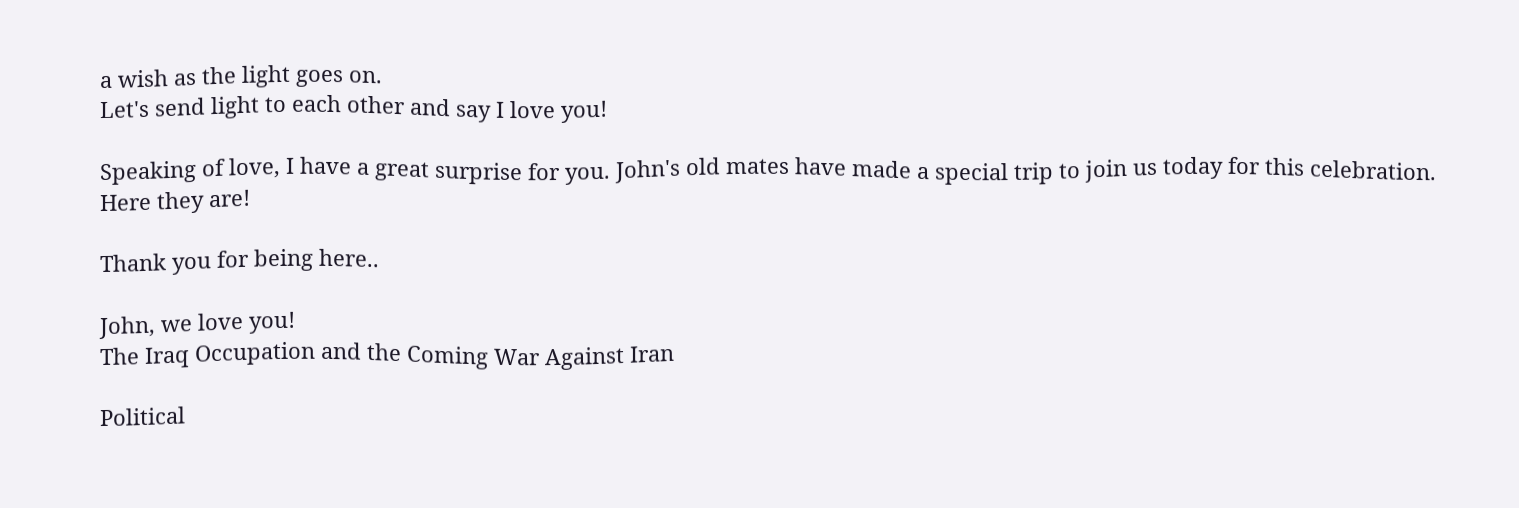a wish as the light goes on.
Let's send light to each other and say I love you!

Speaking of love, I have a great surprise for you. John's old mates have made a special trip to join us today for this celebration. Here they are!

Thank you for being here..

John, we love you!
The Iraq Occupation and the Coming War Against Iran

Political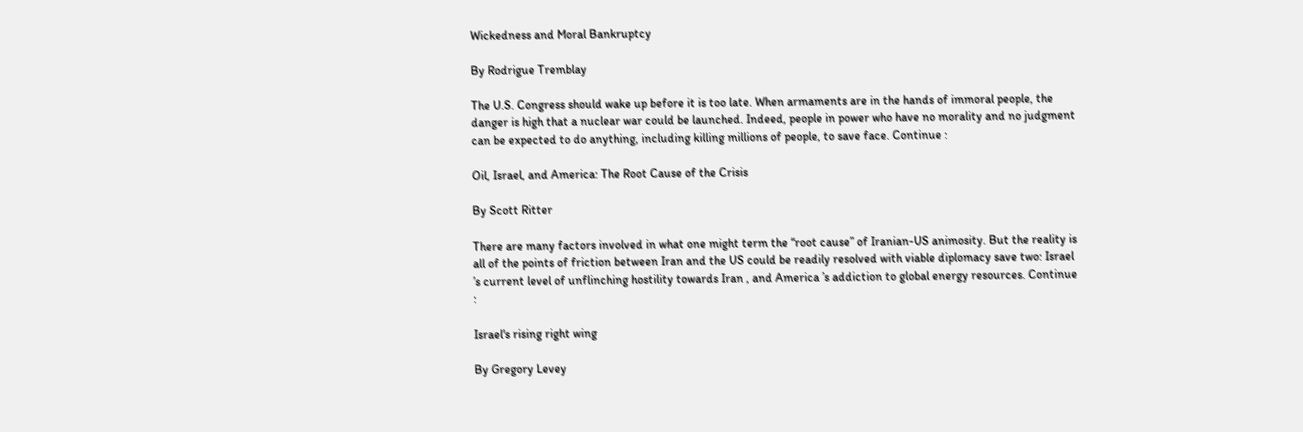Wickedness and Moral Bankruptcy

By Rodrigue Tremblay

The U.S. Congress should wake up before it is too late. When armaments are in the hands of immoral people, the danger is high that a nuclear war could be launched. Indeed, people in power who have no morality and no judgment can be expected to do anything, including killing millions of people, to save face. Continue :

Oil, Israel, and America: The Root Cause of the Crisis

By Scott Ritter

There are many factors involved in what one might term the “root cause” of Iranian-US animosity. But the reality is all of the points of friction between Iran and the US could be readily resolved with viable diplomacy save two: Israel ’s current level of unflinching hostility towards Iran , and America ’s addiction to global energy resources. Continue :

Israel's rising right wing

By Gregory Levey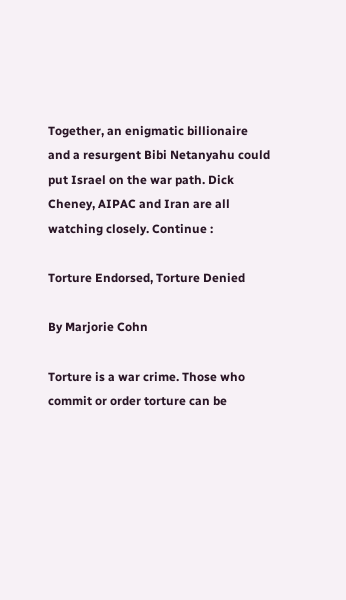Together, an enigmatic billionaire and a resurgent Bibi Netanyahu could put Israel on the war path. Dick Cheney, AIPAC and Iran are all watching closely. Continue :

Torture Endorsed, Torture Denied

By Marjorie Cohn

Torture is a war crime. Those who commit or order torture can be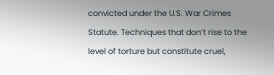convicted under the U.S. War Crimes Statute. Techniques that don’t rise to the level of torture but constitute cruel,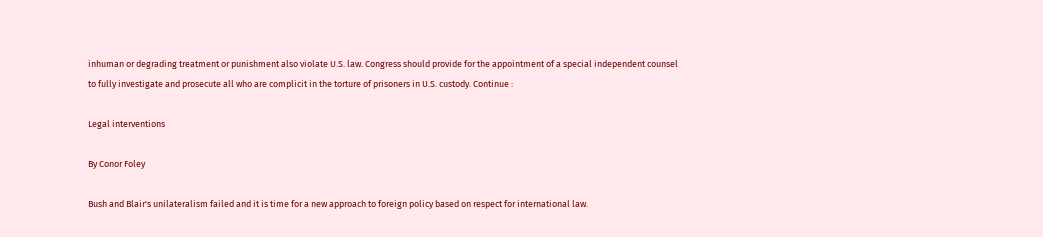inhuman or degrading treatment or punishment also violate U.S. law. Congress should provide for the appointment of a special independent counsel to fully investigate and prosecute all who are complicit in the torture of prisoners in U.S. custody. Continue :

Legal interventions

By Conor Foley

Bush and Blair's unilateralism failed and it is time for a new approach to foreign policy based on respect for international law.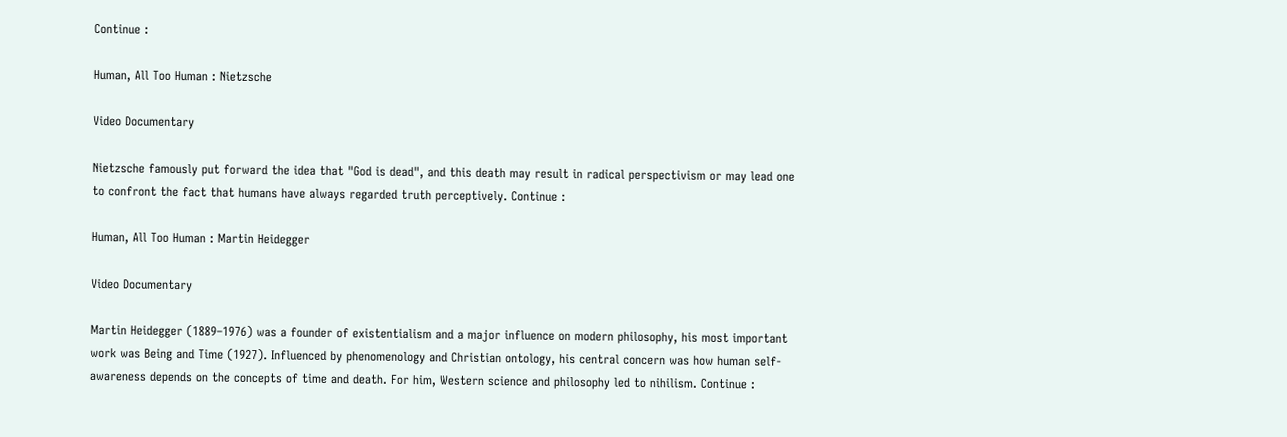Continue :

Human, All Too Human : Nietzsche

Video Documentary

Nietzsche famously put forward the idea that "God is dead", and this death may result in radical perspectivism or may lead one to confront the fact that humans have always regarded truth perceptively. Continue :

Human, All Too Human : Martin Heidegger

Video Documentary

Martin Heidegger (1889–1976) was a founder of existentialism and a major influence on modern philosophy, his most important work was Being and Time (1927). Influenced by phenomenology and Christian ontology, his central concern was how human self-awareness depends on the concepts of time and death. For him, Western science and philosophy led to nihilism. Continue :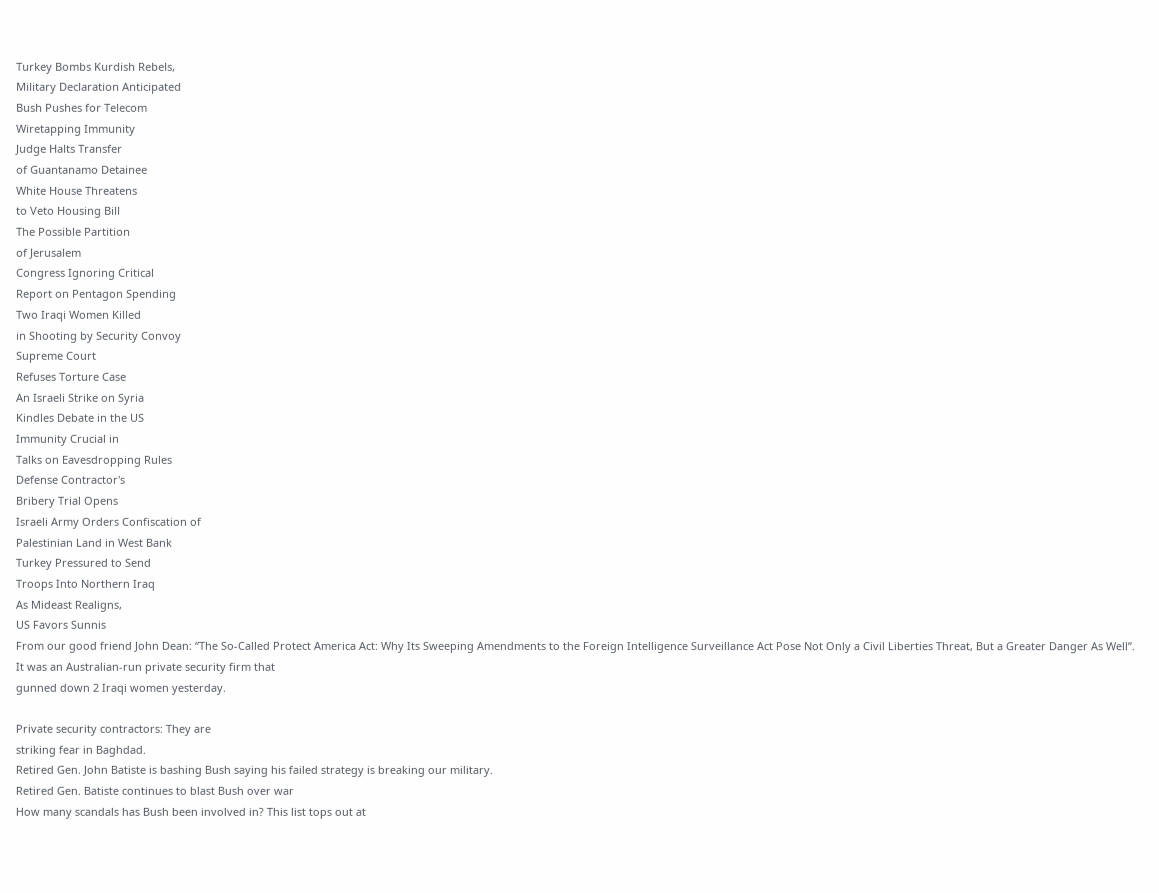Turkey Bombs Kurdish Rebels,
Military Declaration Anticipated
Bush Pushes for Telecom
Wiretapping Immunity
Judge Halts Transfer
of Guantanamo Detainee
White House Threatens
to Veto Housing Bill
The Possible Partition
of Jerusalem
Congress Ignoring Critical
Report on Pentagon Spending
Two Iraqi Women Killed
in Shooting by Security Convoy
Supreme Court
Refuses Torture Case
An Israeli Strike on Syria
Kindles Debate in the US
Immunity Crucial in
Talks on Eavesdropping Rules
Defense Contractor's
Bribery Trial Opens
Israeli Army Orders Confiscation of
Palestinian Land in West Bank
Turkey Pressured to Send
Troops Into Northern Iraq
As Mideast Realigns,
US Favors Sunnis
From our good friend John Dean: “The So-Called Protect America Act: Why Its Sweeping Amendments to the Foreign Intelligence Surveillance Act Pose Not Only a Civil Liberties Threat, But a Greater Danger As Well”.
It was an Australian-run private security firm that
gunned down 2 Iraqi women yesterday.

Private security contractors: They are
striking fear in Baghdad.
Retired Gen. John Batiste is bashing Bush saying his failed strategy is breaking our military.
Retired Gen. Batiste continues to blast Bush over war
How many scandals has Bush been involved in? This list tops out at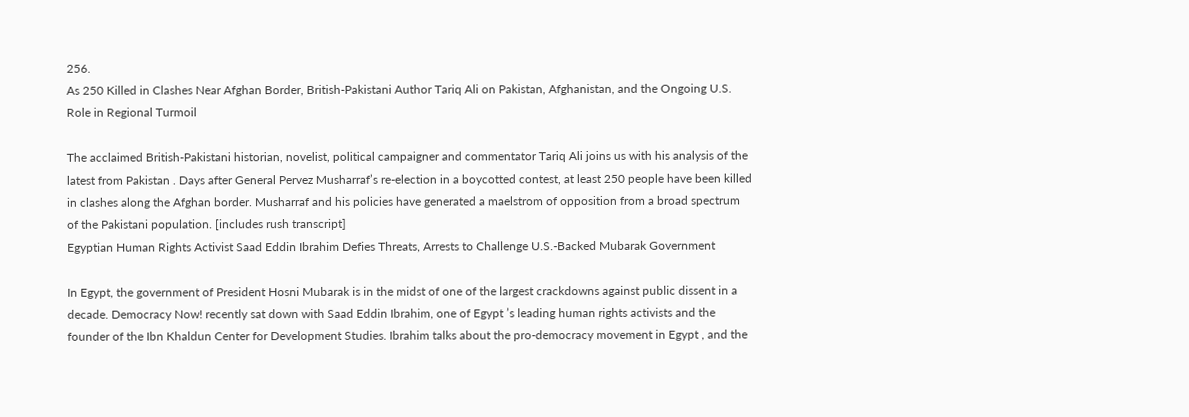256.
As 250 Killed in Clashes Near Afghan Border, British-Pakistani Author Tariq Ali on Pakistan, Afghanistan, and the Ongoing U.S. Role in Regional Turmoil

The acclaimed British-Pakistani historian, novelist, political campaigner and commentator Tariq Ali joins us with his analysis of the latest from Pakistan . Days after General Pervez Musharraf’s re-election in a boycotted contest, at least 250 people have been killed in clashes along the Afghan border. Musharraf and his policies have generated a maelstrom of opposition from a broad spectrum of the Pakistani population. [includes rush transcript]
Egyptian Human Rights Activist Saad Eddin Ibrahim Defies Threats, Arrests to Challenge U.S.-Backed Mubarak Government

In Egypt, the government of President Hosni Mubarak is in the midst of one of the largest crackdowns against public dissent in a decade. Democracy Now! recently sat down with Saad Eddin Ibrahim, one of Egypt ’s leading human rights activists and the founder of the Ibn Khaldun Center for Development Studies. Ibrahim talks about the pro-democracy movement in Egypt , and the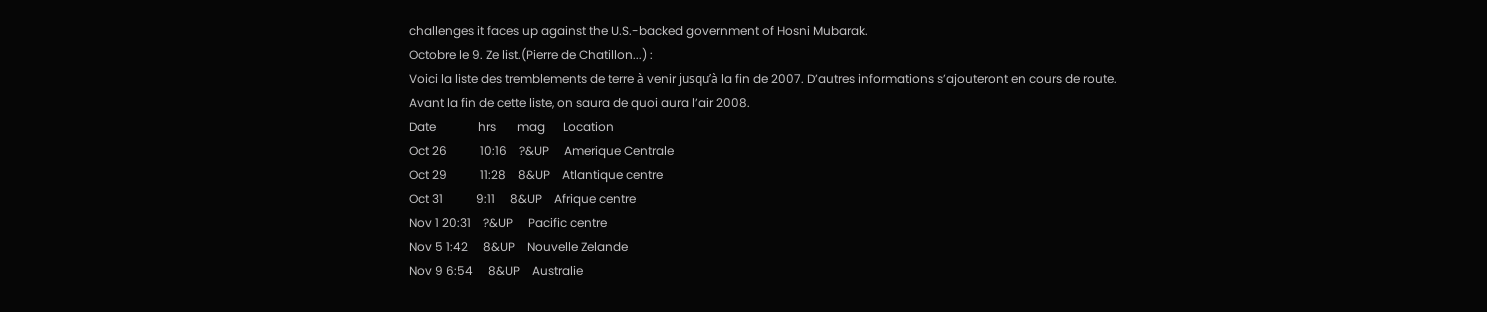challenges it faces up against the U.S.-backed government of Hosni Mubarak.
Octobre le 9. Ze list.(Pierre de Chatillon...) :
Voici la liste des tremblements de terre à venir jusqu’à la fin de 2007. D’autres informations s’ajouteront en cours de route.
Avant la fin de cette liste, on saura de quoi aura l’air 2008.
Date              hrs       mag      Location
Oct 26           10:16    ?&UP     Amerique Centrale
Oct 29           11:28    8&UP    Atlantique centre
Oct 31           9:11     8&UP    Afrique centre
Nov 1 20:31    ?&UP     Pacific centre
Nov 5 1:42     8&UP    Nouvelle Zelande
Nov 9 6:54     8&UP    Australie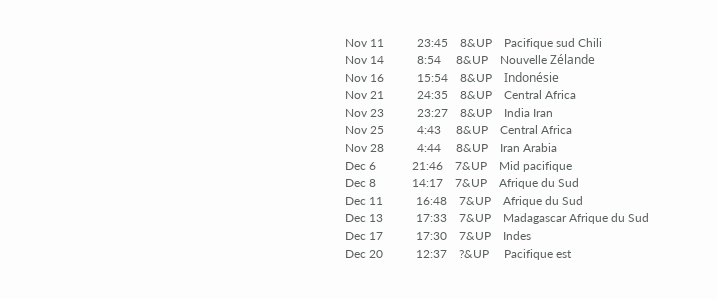Nov 11           23:45    8&UP    Pacifique sud Chili
Nov 14           8:54     8&UP    Nouvelle Zélande
Nov 16           15:54    8&UP    Indonésie
Nov 21           24:35    8&UP    Central Africa
Nov 23           23:27    8&UP    India Iran
Nov 25           4:43     8&UP    Central Africa
Nov 28           4:44     8&UP    Iran Arabia
Dec 6            21:46    7&UP    Mid pacifique
Dec 8            14:17    7&UP    Afrique du Sud
Dec 11           16:48    7&UP    Afrique du Sud
Dec 13           17:33    7&UP    Madagascar Afrique du Sud
Dec 17           17:30    7&UP    Indes
Dec 20           12:37    ?&UP     Pacifique est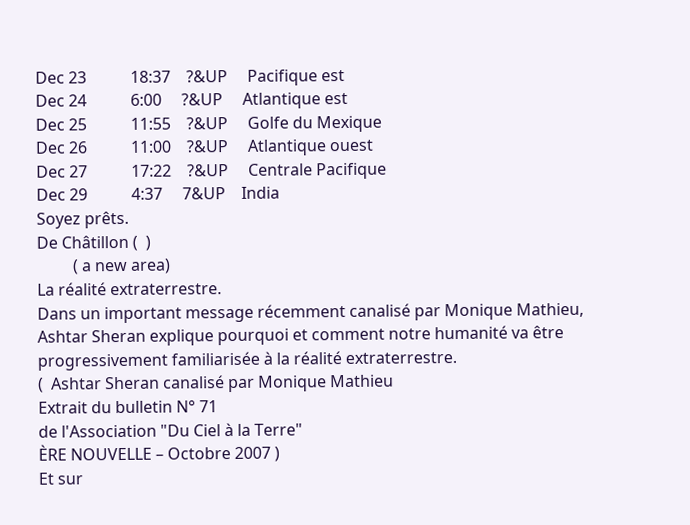Dec 23           18:37    ?&UP     Pacifique est
Dec 24           6:00     ?&UP     Atlantique est
Dec 25           11:55    ?&UP     Golfe du Mexique
Dec 26           11:00    ?&UP     Atlantique ouest
Dec 27           17:22    ?&UP     Centrale Pacifique
Dec 29           4:37     7&UP    India
Soyez prêts.
De Châtillon (  )
         ( a new area)
La réalité extraterrestre.
Dans un important message récemment canalisé par Monique Mathieu, Ashtar Sheran explique pourquoi et comment notre humanité va être progressivement familiarisée à la réalité extraterrestre.
(  Ashtar Sheran canalisé par Monique Mathieu
Extrait du bulletin N° 71
de l'Association "Du Ciel à la Terre"
ÈRE NOUVELLE – Octobre 2007 )
Et sur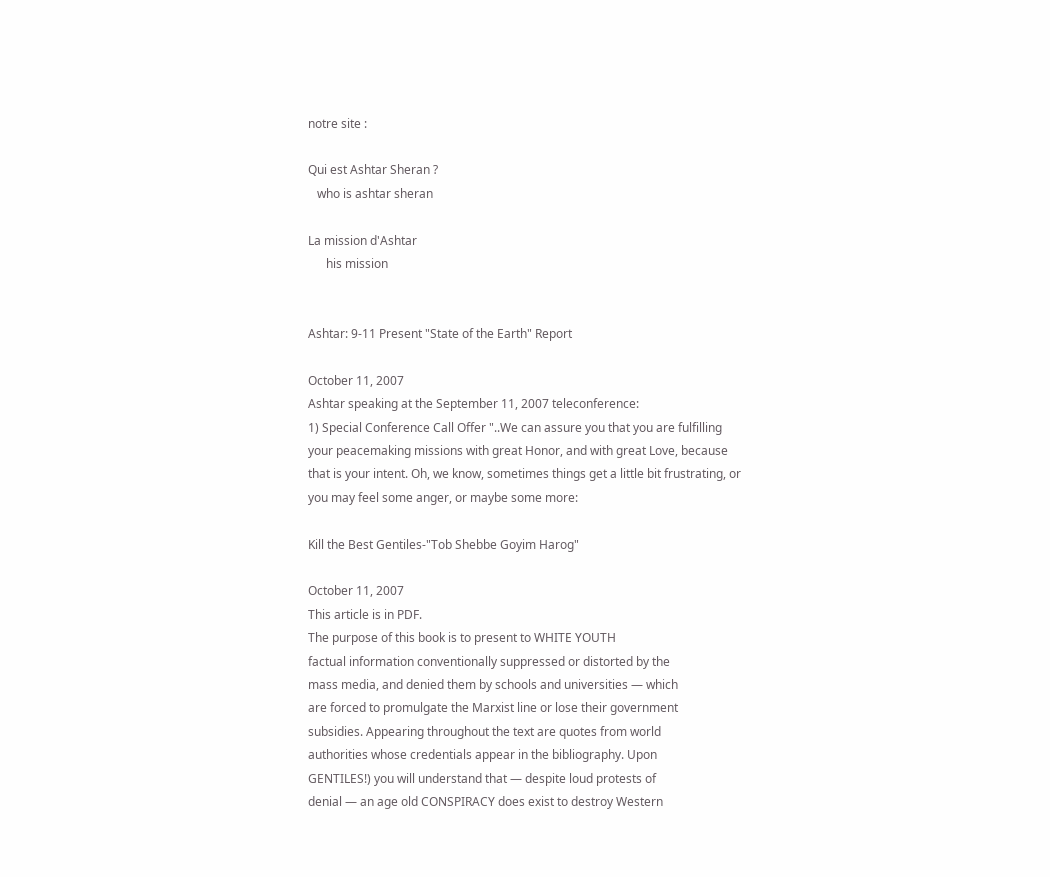notre site :

Qui est Ashtar Sheran ?
   who is ashtar sheran

La mission d'Ashtar
      his mission


Ashtar: 9-11 Present "State of the Earth" Report

October 11, 2007
Ashtar speaking at the September 11, 2007 teleconference:
1) Special Conference Call Offer "..We can assure you that you are fulfilling your peacemaking missions with great Honor, and with great Love, because that is your intent. Oh, we know, sometimes things get a little bit frustrating, or you may feel some anger, or maybe some more:

Kill the Best Gentiles-"Tob Shebbe Goyim Harog"

October 11, 2007
This article is in PDF.
The purpose of this book is to present to WHITE YOUTH
factual information conventionally suppressed or distorted by the
mass media, and denied them by schools and universities — which
are forced to promulgate the Marxist line or lose their government
subsidies. Appearing throughout the text are quotes from world
authorities whose credentials appear in the bibliography. Upon
GENTILES!) you will understand that — despite loud protests of
denial — an age old CONSPIRACY does exist to destroy Western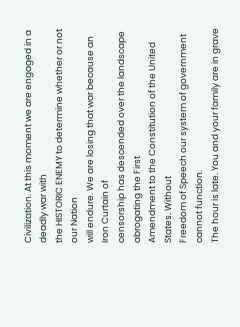Civilization. At this moment we are engaged in a deadly war with
the HISTORIC ENEMY to determine whether or not our Nation
will endure. We are losing that war because an Iron Curtain of
censorship has descended over the landscape abrogating the First
Amendment to the Constitution of the United States. Without
Freedom of Speech our system of government cannot function.
The hour is late. You and your family are in grave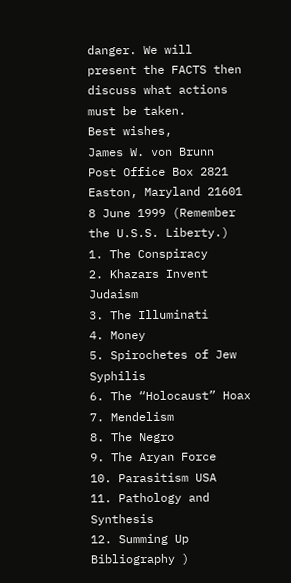danger. We will
present the FACTS then discuss what actions must be taken.
Best wishes,
James W. von Brunn
Post Office Box 2821
Easton, Maryland 21601
8 June 1999 (Remember the U.S.S. Liberty.)
1. The Conspiracy
2. Khazars Invent Judaism
3. The Illuminati
4. Money
5. Spirochetes of Jew Syphilis
6. The “Holocaust” Hoax
7. Mendelism
8. The Negro
9. The Aryan Force
10. Parasitism USA
11. Pathology and Synthesis
12. Summing Up
Bibliography )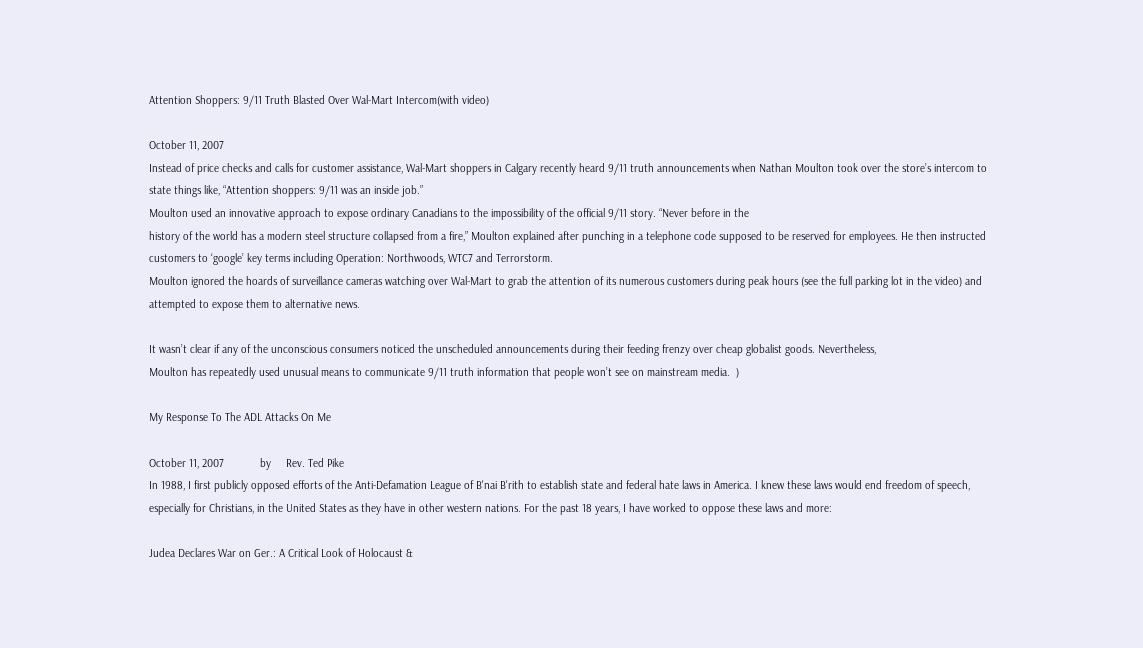Attention Shoppers: 9/11 Truth Blasted Over Wal-Mart Intercom(with video)

October 11, 2007
Instead of price checks and calls for customer assistance, Wal-Mart shoppers in Calgary recently heard 9/11 truth announcements when Nathan Moulton took over the store’s intercom to state things like, “Attention shoppers: 9/11 was an inside job.”
Moulton used an innovative approach to expose ordinary Canadians to the impossibility of the official 9/11 story. “Never before in the
history of the world has a modern steel structure collapsed from a fire,” Moulton explained after punching in a telephone code supposed to be reserved for employees. He then instructed customers to ‘google’ key terms including Operation: Northwoods, WTC7 and Terrorstorm.
Moulton ignored the hoards of surveillance cameras watching over Wal-Mart to grab the attention of its numerous customers during peak hours (see the full parking lot in the video) and attempted to expose them to alternative news.

It wasn’t clear if any of the unconscious consumers noticed the unscheduled announcements during their feeding frenzy over cheap globalist goods. Nevertheless,
Moulton has repeatedly used unusual means to communicate 9/11 truth information that people won’t see on mainstream media.  )

My Response To The ADL Attacks On Me

October 11, 2007            by     Rev. Ted Pike
In 1988, I first publicly opposed efforts of the Anti-Defamation League of B'nai B'rith to establish state and federal hate laws in America. I knew these laws would end freedom of speech, especially for Christians, in the United States as they have in other western nations. For the past 18 years, I have worked to oppose these laws and more:

Judea Declares War on Ger.: A Critical Look of Holocaust &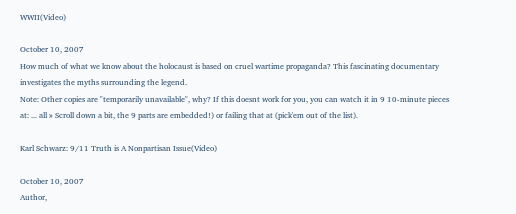WWII(Video)

October 10, 2007
How much of what we know about the holocaust is based on cruel wartime propaganda? This fascinating documentary investigates the myths surrounding the legend.
Note: Other copies are "temporarily unavailable", why? If this doesnt work for you, you can watch it in 9 10-minute pieces at: ... all » Scroll down a bit, the 9 parts are embedded!) or failing that at (pick'em out of the list).

Karl Schwarz: 9/11 Truth is A Nonpartisan Issue(Video)

October 10, 2007
Author,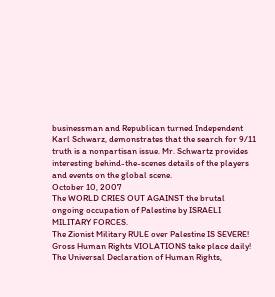businessman and Republican turned Independent Karl Schwarz, demonstrates that the search for 9/11 truth is a nonpartisan issue. Mr. Schwartz provides interesting behind-the-scenes details of the players and events on the global scene.
October 10, 2007
The WORLD CRIES OUT AGAINST the brutal ongoing occupation of Palestine by ISRAELI MILITARY FORCES.
The Zionist Military RULE over Palestine IS SEVERE!
Gross Human Rights VIOLATIONS take place daily!
The Universal Declaration of Human Rights,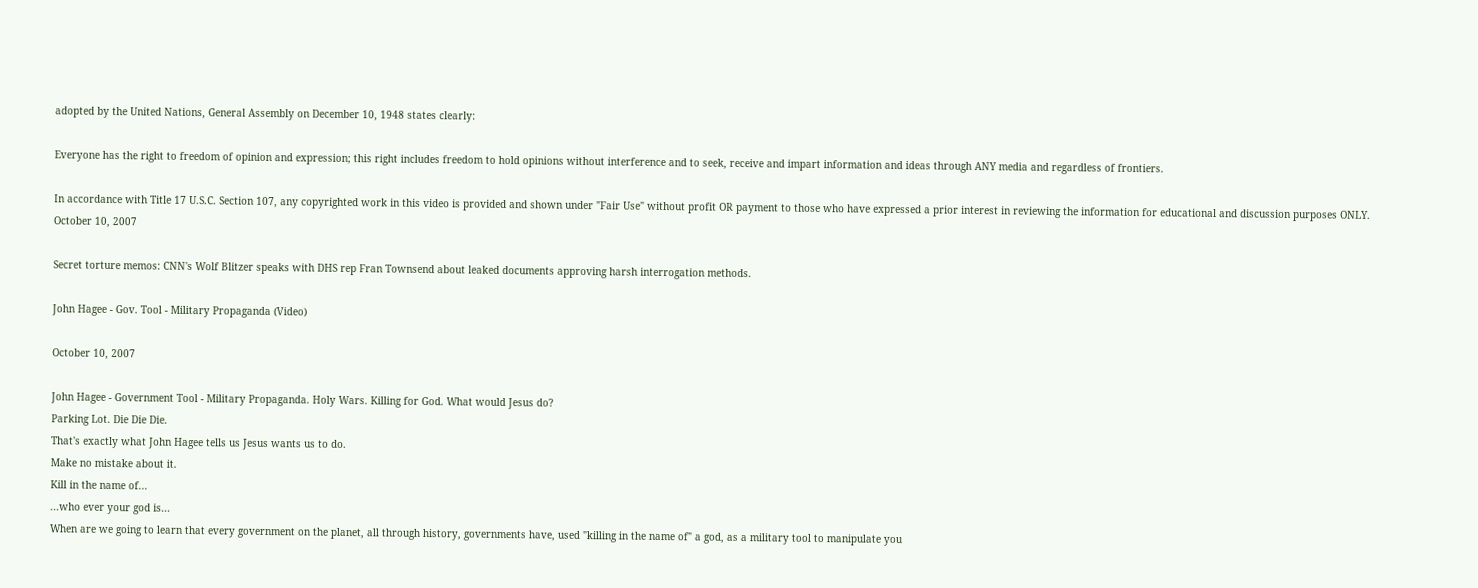adopted by the United Nations, General Assembly on December 10, 1948 states clearly:

Everyone has the right to freedom of opinion and expression; this right includes freedom to hold opinions without interference and to seek, receive and impart information and ideas through ANY media and regardless of frontiers.

In accordance with Title 17 U.S.C. Section 107, any copyrighted work in this video is provided and shown under "Fair Use" without profit OR payment to those who have expressed a prior interest in reviewing the information for educational and discussion purposes ONLY.
October 10, 2007

Secret torture memos: CNN's Wolf Blitzer speaks with DHS rep Fran Townsend about leaked documents approving harsh interrogation methods.

John Hagee - Gov. Tool - Military Propaganda (Video)

October 10, 2007

John Hagee - Government Tool - Military Propaganda. Holy Wars. Killing for God. What would Jesus do?
Parking Lot. Die Die Die.
That's exactly what John Hagee tells us Jesus wants us to do.
Make no mistake about it.
Kill in the name of...
...who ever your god is...
When are we going to learn that every government on the planet, all through history, governments have, used "killing in the name of" a god, as a military tool to manipulate you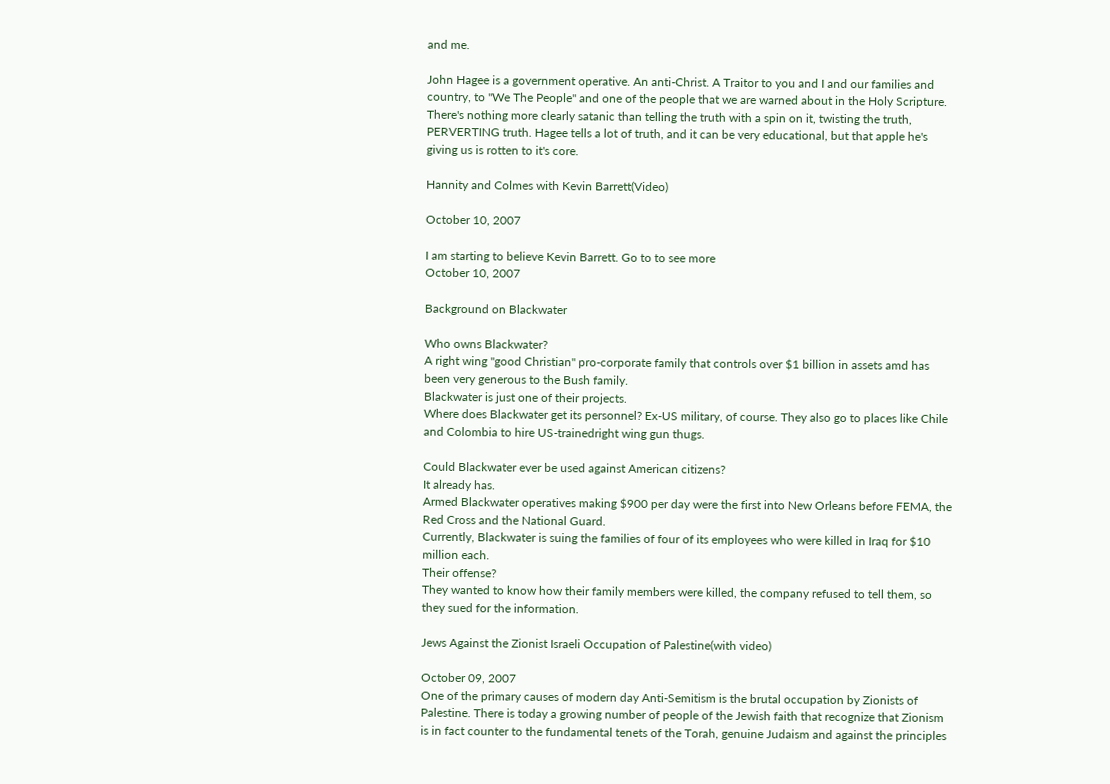and me.

John Hagee is a government operative. An anti-Christ. A Traitor to you and I and our families and country, to "We The People" and one of the people that we are warned about in the Holy Scripture.
There's nothing more clearly satanic than telling the truth with a spin on it, twisting the truth, PERVERTING truth. Hagee tells a lot of truth, and it can be very educational, but that apple he's giving us is rotten to it's core.

Hannity and Colmes with Kevin Barrett(Video)

October 10, 2007

I am starting to believe Kevin Barrett. Go to to see more
October 10, 2007

Background on Blackwater

Who owns Blackwater?
A right wing "good Christian" pro-corporate family that controls over $1 billion in assets amd has been very generous to the Bush family.
Blackwater is just one of their projects.
Where does Blackwater get its personnel? Ex-US military, of course. They also go to places like Chile and Colombia to hire US-trainedright wing gun thugs.

Could Blackwater ever be used against American citizens?
It already has.
Armed Blackwater operatives making $900 per day were the first into New Orleans before FEMA, the Red Cross and the National Guard.
Currently, Blackwater is suing the families of four of its employees who were killed in Iraq for $10 million each.
Their offense?
They wanted to know how their family members were killed, the company refused to tell them, so they sued for the information.

Jews Against the Zionist Israeli Occupation of Palestine(with video)

October 09, 2007
One of the primary causes of modern day Anti-Semitism is the brutal occupation by Zionists of Palestine. There is today a growing number of people of the Jewish faith that recognize that Zionism is in fact counter to the fundamental tenets of the Torah, genuine Judaism and against the principles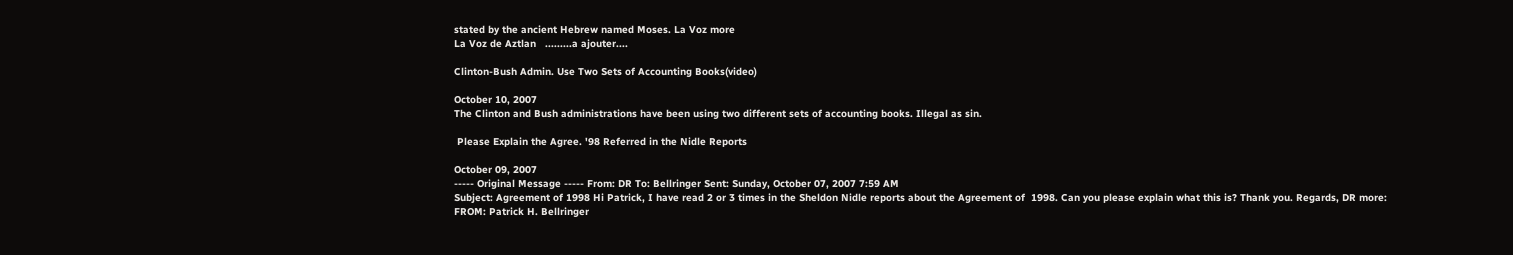stated by the ancient Hebrew named Moses. La Voz more
La Voz de Aztlan   .........a ajouter....

Clinton-Bush Admin. Use Two Sets of Accounting Books(video)

October 10, 2007
The Clinton and Bush administrations have been using two different sets of accounting books. Illegal as sin.

 Please Explain the Agree. '98 Referred in the Nidle Reports

October 09, 2007
----- Original Message ----- From: DR To: Bellringer Sent: Sunday, October 07, 2007 7:59 AM
Subject: Agreement of 1998 Hi Patrick, I have read 2 or 3 times in the Sheldon Nidle reports about the Agreement of  1998. Can you please explain what this is? Thank you. Regards, DR more:
FROM: Patrick H. Bellringer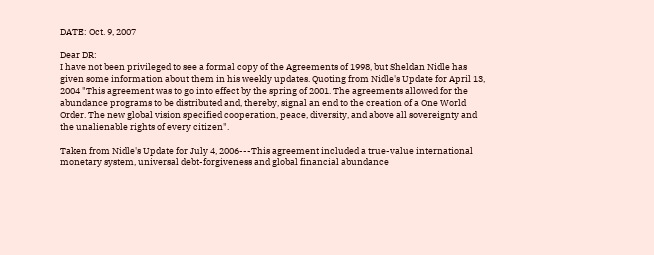DATE: Oct. 9, 2007

Dear DR:
I have not been privileged to see a formal copy of the Agreements of 1998, but Sheldan Nidle has given some information about them in his weekly updates. Quoting from Nidle's Update for April 13, 2004 "This agreement was to go into effect by the spring of 2001. The agreements allowed for the abundance programs to be distributed and, thereby, signal an end to the creation of a One World Order. The new global vision specified cooperation, peace, diversity, and above all sovereignty and the unalienable rights of every citizen".

Taken from Nidle's Update for July 4, 2006---This agreement included a true-value international monetary system, universal debt-forgiveness and global financial abundance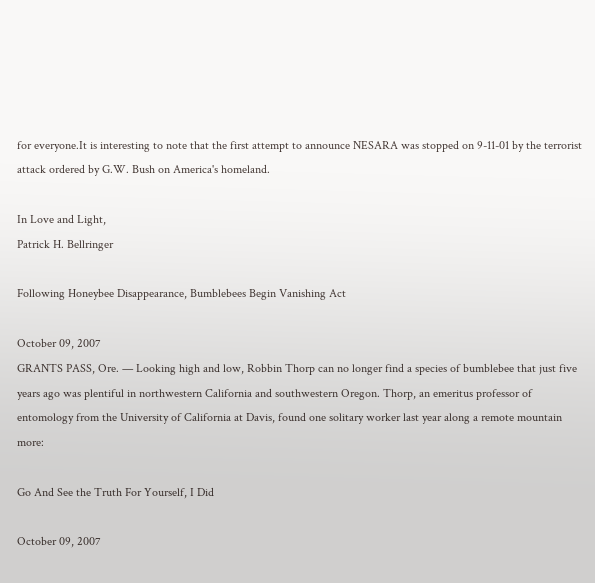for everyone.It is interesting to note that the first attempt to announce NESARA was stopped on 9-11-01 by the terrorist attack ordered by G.W. Bush on America's homeland.

In Love and Light,
Patrick H. Bellringer

Following Honeybee Disappearance, Bumblebees Begin Vanishing Act

October 09, 2007
GRANTS PASS, Ore. — Looking high and low, Robbin Thorp can no longer find a species of bumblebee that just five years ago was plentiful in northwestern California and southwestern Oregon. Thorp, an emeritus professor of entomology from the University of California at Davis, found one solitary worker last year along a remote mountain more:

Go And See the Truth For Yourself, I Did

October 09, 2007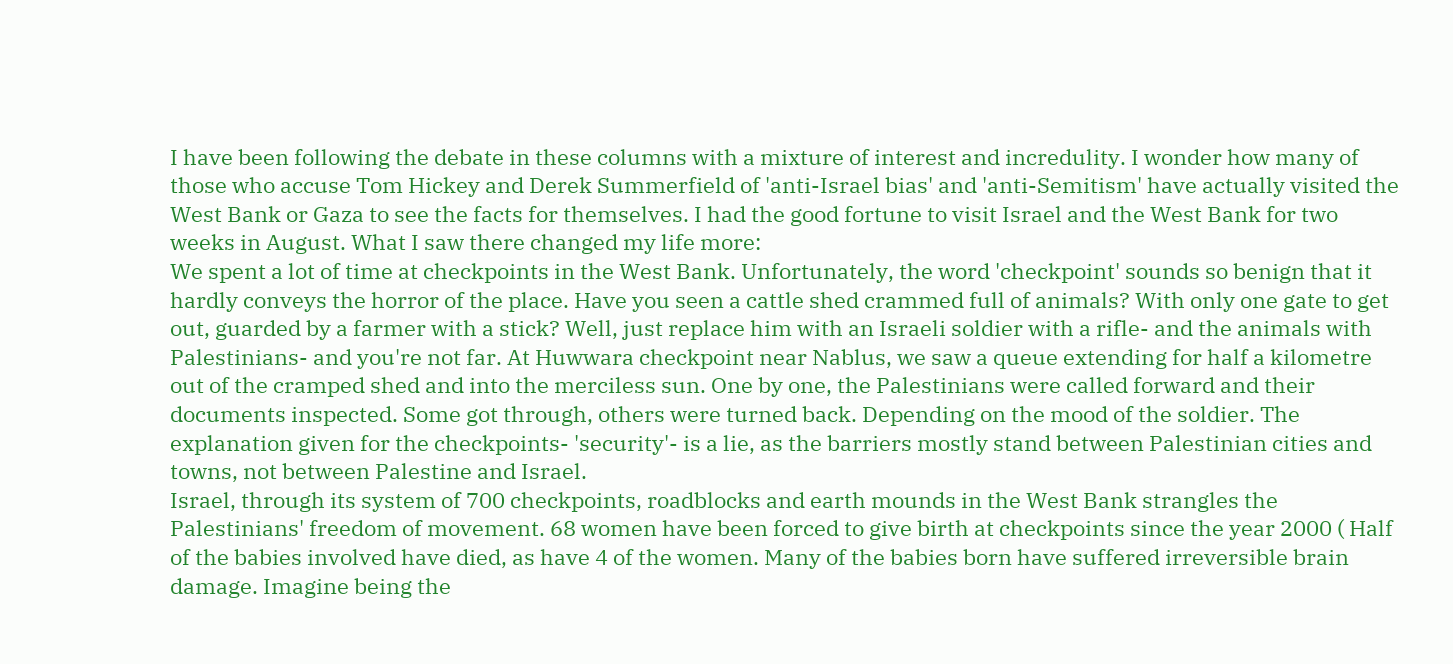I have been following the debate in these columns with a mixture of interest and incredulity. I wonder how many of those who accuse Tom Hickey and Derek Summerfield of 'anti-Israel bias' and 'anti-Semitism' have actually visited the West Bank or Gaza to see the facts for themselves. I had the good fortune to visit Israel and the West Bank for two weeks in August. What I saw there changed my life more:
We spent a lot of time at checkpoints in the West Bank. Unfortunately, the word 'checkpoint' sounds so benign that it hardly conveys the horror of the place. Have you seen a cattle shed crammed full of animals? With only one gate to get out, guarded by a farmer with a stick? Well, just replace him with an Israeli soldier with a rifle- and the animals with Palestinians- and you're not far. At Huwwara checkpoint near Nablus, we saw a queue extending for half a kilometre out of the cramped shed and into the merciless sun. One by one, the Palestinians were called forward and their documents inspected. Some got through, others were turned back. Depending on the mood of the soldier. The explanation given for the checkpoints- 'security'- is a lie, as the barriers mostly stand between Palestinian cities and towns, not between Palestine and Israel.
Israel, through its system of 700 checkpoints, roadblocks and earth mounds in the West Bank strangles the Palestinians' freedom of movement. 68 women have been forced to give birth at checkpoints since the year 2000 ( Half of the babies involved have died, as have 4 of the women. Many of the babies born have suffered irreversible brain damage. Imagine being the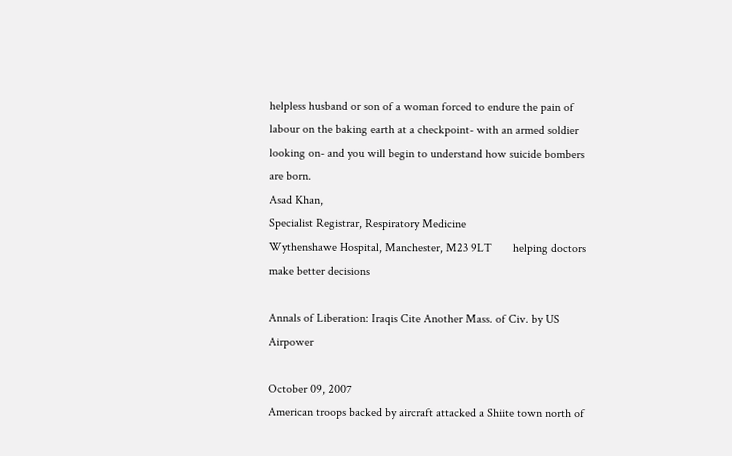helpless husband or son of a woman forced to endure the pain of labour on the baking earth at a checkpoint- with an armed soldier looking on- and you will begin to understand how suicide bombers are born.
Asad Khan,
Specialist Registrar, Respiratory Medicine
Wythenshawe Hospital, Manchester, M23 9LT       helping doctors make better decisions

Annals of Liberation: Iraqis Cite Another Mass. of Civ. by US Airpower

October 09, 2007
American troops backed by aircraft attacked a Shiite town north of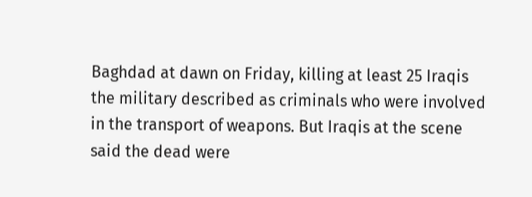Baghdad at dawn on Friday, killing at least 25 Iraqis the military described as criminals who were involved in the transport of weapons. But Iraqis at the scene said the dead were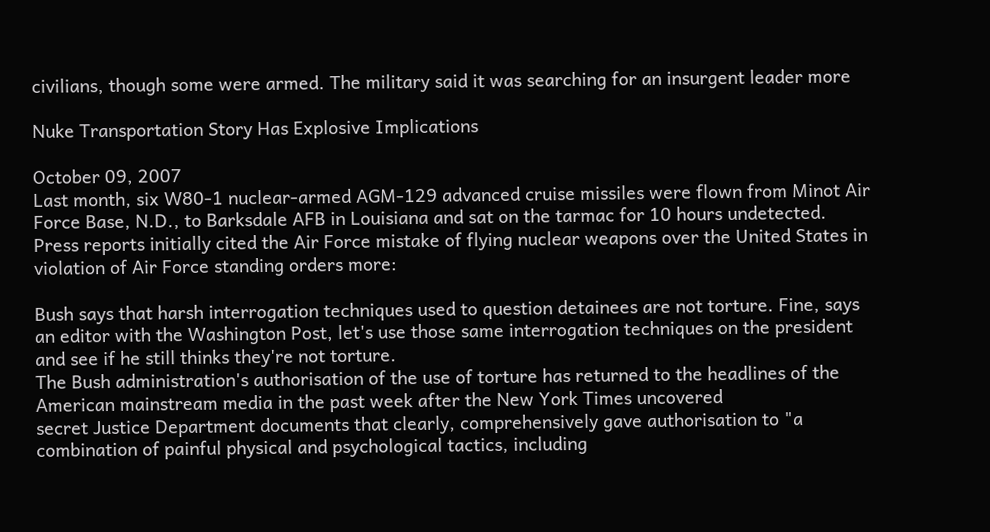civilians, though some were armed. The military said it was searching for an insurgent leader more

Nuke Transportation Story Has Explosive Implications

October 09, 2007
Last month, six W80-1 nuclear-armed AGM-129 advanced cruise missiles were flown from Minot Air Force Base, N.D., to Barksdale AFB in Louisiana and sat on the tarmac for 10 hours undetected. Press reports initially cited the Air Force mistake of flying nuclear weapons over the United States in violation of Air Force standing orders more:

Bush says that harsh interrogation techniques used to question detainees are not torture. Fine, says an editor with the Washington Post, let's use those same interrogation techniques on the president and see if he still thinks they're not torture.
The Bush administration's authorisation of the use of torture has returned to the headlines of the American mainstream media in the past week after the New York Times uncovered
secret Justice Department documents that clearly, comprehensively gave authorisation to "a combination of painful physical and psychological tactics, including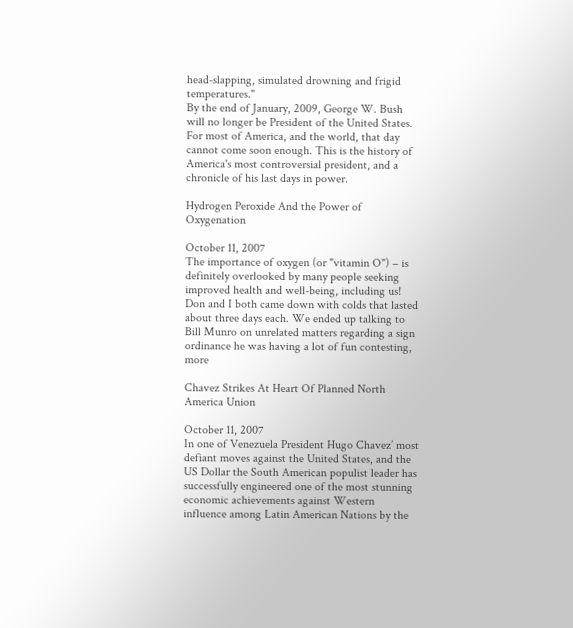head-slapping, simulated drowning and frigid temperatures."
By the end of January, 2009, George W. Bush will no longer be President of the United States. For most of America, and the world, that day cannot come soon enough. This is the history of America's most controversial president, and a chronicle of his last days in power.

Hydrogen Peroxide And the Power of Oxygenation

October 11, 2007
The importance of oxygen (or "vitamin O") – is definitely overlooked by many people seeking improved health and well-being, including us! Don and I both came down with colds that lasted about three days each. We ended up talking to Bill Munro on unrelated matters regarding a sign ordinance he was having a lot of fun contesting, more

Chavez Strikes At Heart Of Planned North America Union

October 11, 2007
In one of Venezuela President Hugo Chavez’ most defiant moves against the United States, and the US Dollar the South American populist leader has successfully engineered one of the most stunning economic achievements against Western influence among Latin American Nations by the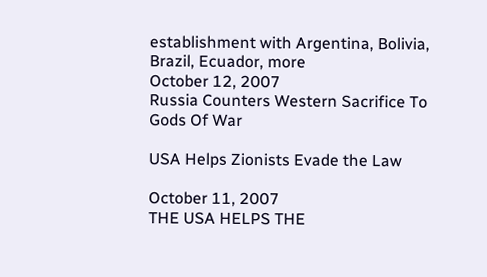establishment with Argentina, Bolivia, Brazil, Ecuador, more
October 12, 2007
Russia Counters Western Sacrifice To Gods Of War

USA Helps Zionists Evade the Law

October 11, 2007
THE USA HELPS THE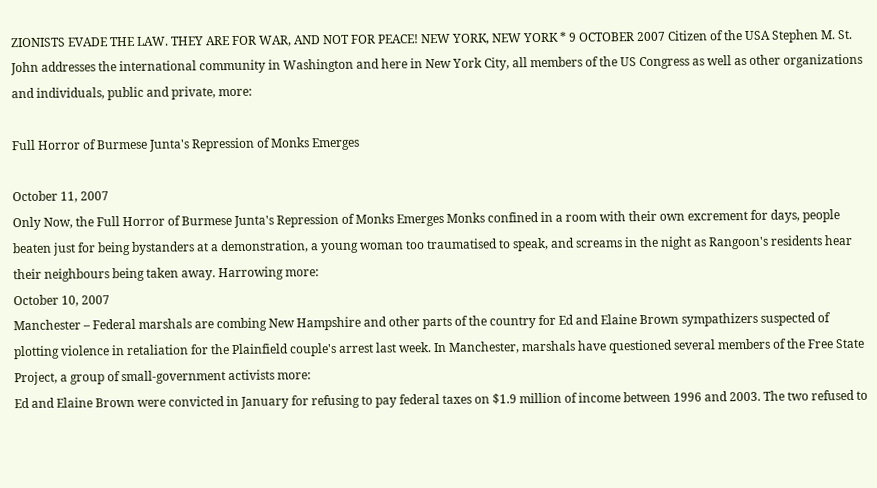ZIONISTS EVADE THE LAW. THEY ARE FOR WAR, AND NOT FOR PEACE! NEW YORK, NEW YORK * 9 OCTOBER 2007 Citizen of the USA Stephen M. St. John addresses the international community in Washington and here in New York City, all members of the US Congress as well as other organizations and individuals, public and private, more:

Full Horror of Burmese Junta's Repression of Monks Emerges

October 11, 2007
Only Now, the Full Horror of Burmese Junta's Repression of Monks Emerges Monks confined in a room with their own excrement for days, people beaten just for being bystanders at a demonstration, a young woman too traumatised to speak, and screams in the night as Rangoon's residents hear their neighbours being taken away. Harrowing more:
October 10, 2007
Manchester – Federal marshals are combing New Hampshire and other parts of the country for Ed and Elaine Brown sympathizers suspected of plotting violence in retaliation for the Plainfield couple's arrest last week. In Manchester, marshals have questioned several members of the Free State Project, a group of small-government activists more:
Ed and Elaine Brown were convicted in January for refusing to pay federal taxes on $1.9 million of income between 1996 and 2003. The two refused to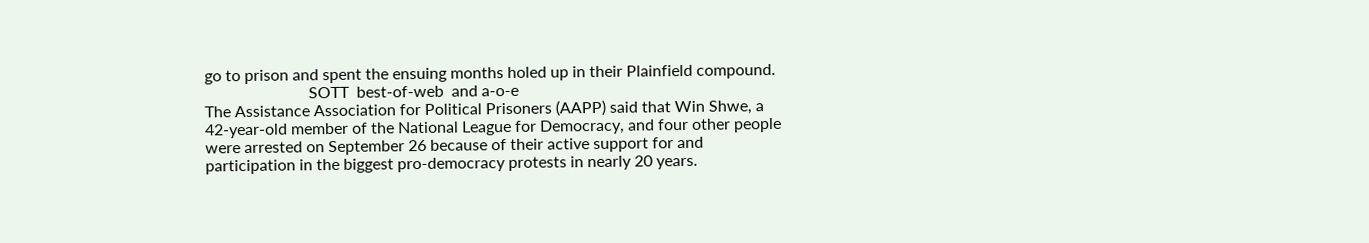go to prison and spent the ensuing months holed up in their Plainfield compound.
                          SOTT  best-of-web  and a-o-e
The Assistance Association for Political Prisoners (AAPP) said that Win Shwe, a 42-year-old member of the National League for Democracy, and four other people were arrested on September 26 because of their active support for and participation in the biggest pro-democracy protests in nearly 20 years.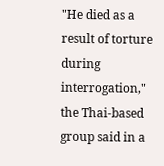"He died as a result of torture during interrogation," the Thai-based group said in a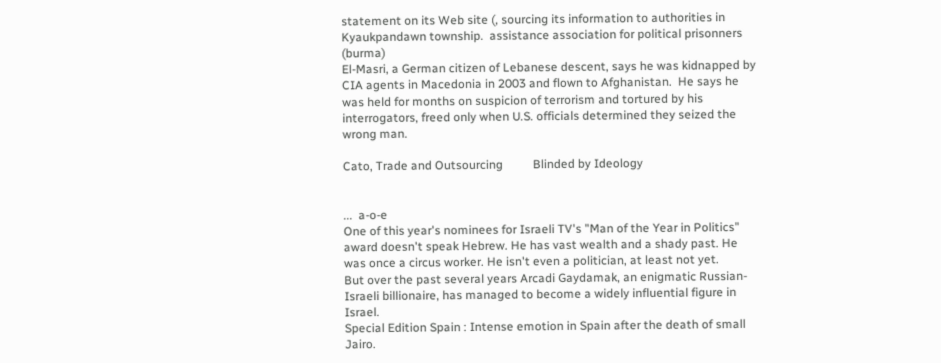statement on its Web site (, sourcing its information to authorities in Kyaukpandawn township.  assistance association for political prisonners (burma)
El-Masri, a German citizen of Lebanese descent, says he was kidnapped by CIA agents in Macedonia in 2003 and flown to Afghanistan.  He says he was held for months on suspicion of terrorism and tortured by his interrogators, freed only when U.S. officials determined they seized the wrong man.

Cato, Trade and Outsourcing          Blinded by Ideology


...  a-o-e
One of this year's nominees for Israeli TV's "Man of the Year in Politics" award doesn't speak Hebrew. He has vast wealth and a shady past. He was once a circus worker. He isn't even a politician, at least not yet.
But over the past several years Arcadi Gaydamak, an enigmatic Russian-Israeli billionaire, has managed to become a widely influential figure in Israel.
Special Edition Spain : Intense emotion in Spain after the death of small Jairo.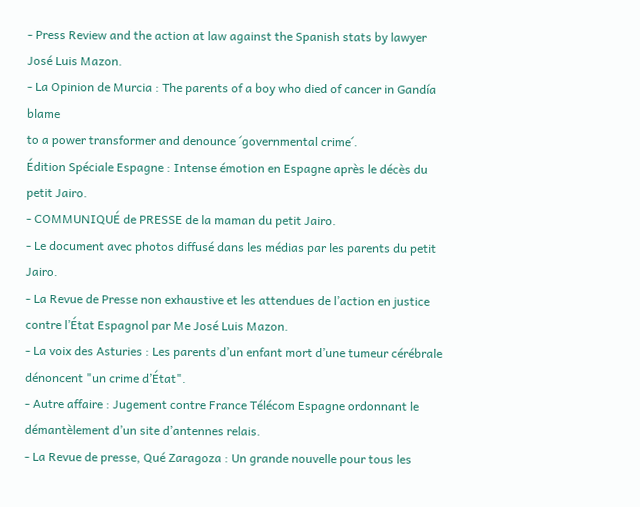- Press Review and the action at law against the Spanish stats by lawyer José Luis Mazon.
- La Opinion de Murcia : The parents of a boy who died of cancer in Gandía blame
to a power transformer and denounce ´governmental crime´.
Édition Spéciale Espagne : Intense émotion en Espagne après le décès du petit Jairo.
- COMMUNIQUÉ de PRESSE de la maman du petit Jairo.
- Le document avec photos diffusé dans les médias par les parents du petit Jairo.
- La Revue de Presse non exhaustive et les attendues de l’action en justice contre l’État Espagnol par Me José Luis Mazon.
- La voix des Asturies : Les parents d’un enfant mort d’une tumeur cérébrale dénoncent "un crime d’État".
- Autre affaire : Jugement contre France Télécom Espagne ordonnant le démantèlement d’un site d’antennes relais.
- La Revue de presse, Qué Zaragoza : Un grande nouvelle pour tous les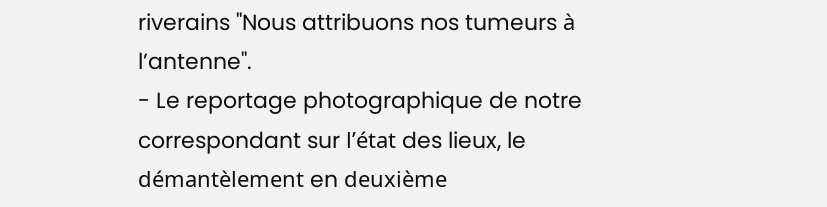riverains "Nous attribuons nos tumeurs à l’antenne".
- Le reportage photographique de notre correspondant sur l’état des lieux, le démantèlement en deuxième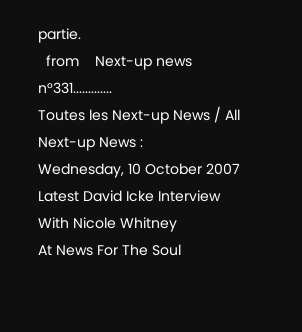partie.
  from    Next-up news n°331.............
Toutes les Next-up News / All Next-up News :
Wednesday, 10 October 2007
Latest David Icke Interview With Nicole Whitney
At News For The Soul